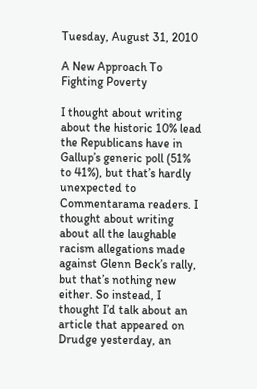Tuesday, August 31, 2010

A New Approach To Fighting Poverty

I thought about writing about the historic 10% lead the Republicans have in Gallup’s generic poll (51% to 41%), but that’s hardly unexpected to Commentarama readers. I thought about writing about all the laughable racism allegations made against Glenn Beck’s rally, but that’s nothing new either. So instead, I thought I’d talk about an article that appeared on Drudge yesterday, an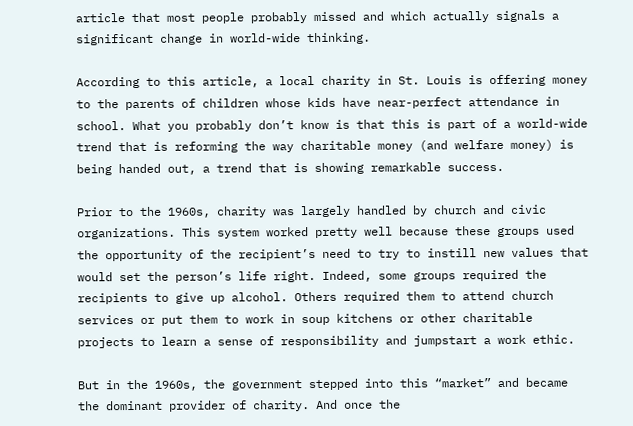article that most people probably missed and which actually signals a significant change in world-wide thinking.

According to this article, a local charity in St. Louis is offering money to the parents of children whose kids have near-perfect attendance in school. What you probably don’t know is that this is part of a world-wide trend that is reforming the way charitable money (and welfare money) is being handed out, a trend that is showing remarkable success.

Prior to the 1960s, charity was largely handled by church and civic organizations. This system worked pretty well because these groups used the opportunity of the recipient’s need to try to instill new values that would set the person’s life right. Indeed, some groups required the recipients to give up alcohol. Others required them to attend church services or put them to work in soup kitchens or other charitable projects to learn a sense of responsibility and jumpstart a work ethic.

But in the 1960s, the government stepped into this “market” and became the dominant provider of charity. And once the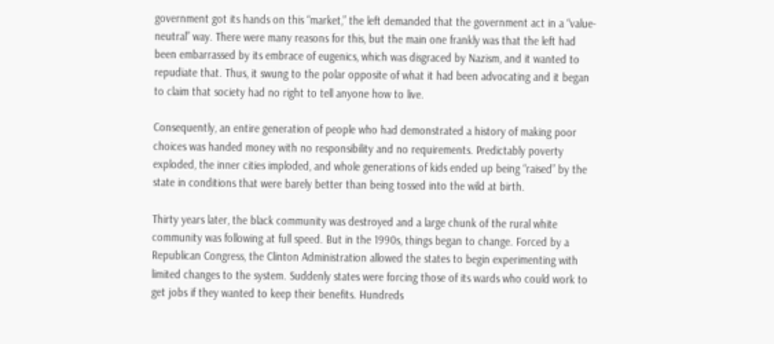government got its hands on this “market,” the left demanded that the government act in a “value-neutral” way. There were many reasons for this, but the main one frankly was that the left had been embarrassed by its embrace of eugenics, which was disgraced by Nazism, and it wanted to repudiate that. Thus, it swung to the polar opposite of what it had been advocating and it began to claim that society had no right to tell anyone how to live.

Consequently, an entire generation of people who had demonstrated a history of making poor choices was handed money with no responsibility and no requirements. Predictably poverty exploded, the inner cities imploded, and whole generations of kids ended up being “raised” by the state in conditions that were barely better than being tossed into the wild at birth.

Thirty years later, the black community was destroyed and a large chunk of the rural white community was following at full speed. But in the 1990s, things began to change. Forced by a Republican Congress, the Clinton Administration allowed the states to begin experimenting with limited changes to the system. Suddenly states were forcing those of its wards who could work to get jobs if they wanted to keep their benefits. Hundreds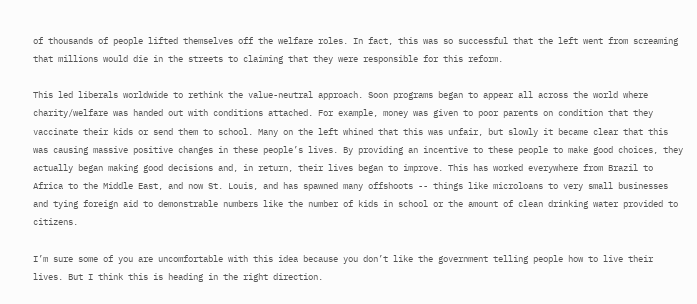of thousands of people lifted themselves off the welfare roles. In fact, this was so successful that the left went from screaming that millions would die in the streets to claiming that they were responsible for this reform.

This led liberals worldwide to rethink the value-neutral approach. Soon programs began to appear all across the world where charity/welfare was handed out with conditions attached. For example, money was given to poor parents on condition that they vaccinate their kids or send them to school. Many on the left whined that this was unfair, but slowly it became clear that this was causing massive positive changes in these people’s lives. By providing an incentive to these people to make good choices, they actually began making good decisions and, in return, their lives began to improve. This has worked everywhere from Brazil to Africa to the Middle East, and now St. Louis, and has spawned many offshoots -- things like microloans to very small businesses and tying foreign aid to demonstrable numbers like the number of kids in school or the amount of clean drinking water provided to citizens.

I’m sure some of you are uncomfortable with this idea because you don’t like the government telling people how to live their lives. But I think this is heading in the right direction.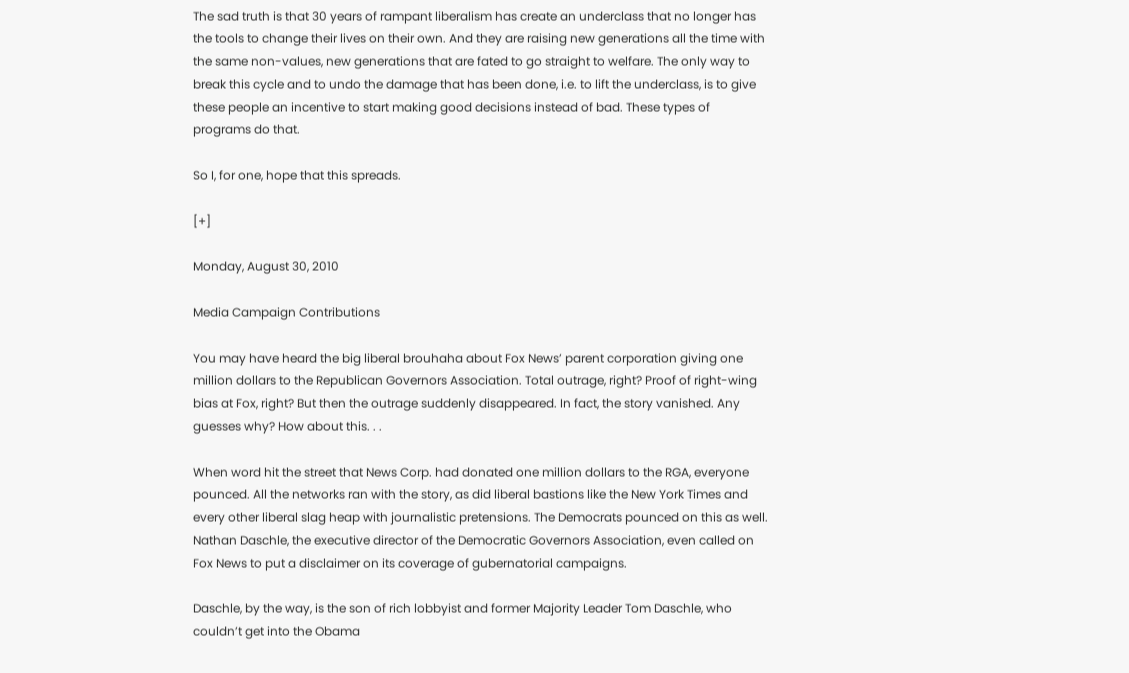The sad truth is that 30 years of rampant liberalism has create an underclass that no longer has the tools to change their lives on their own. And they are raising new generations all the time with the same non-values, new generations that are fated to go straight to welfare. The only way to break this cycle and to undo the damage that has been done, i.e. to lift the underclass, is to give these people an incentive to start making good decisions instead of bad. These types of programs do that.

So I, for one, hope that this spreads.

[+]

Monday, August 30, 2010

Media Campaign Contributions

You may have heard the big liberal brouhaha about Fox News’ parent corporation giving one million dollars to the Republican Governors Association. Total outrage, right? Proof of right-wing bias at Fox, right? But then the outrage suddenly disappeared. In fact, the story vanished. Any guesses why? How about this. . .

When word hit the street that News Corp. had donated one million dollars to the RGA, everyone pounced. All the networks ran with the story, as did liberal bastions like the New York Times and every other liberal slag heap with journalistic pretensions. The Democrats pounced on this as well. Nathan Daschle, the executive director of the Democratic Governors Association, even called on Fox News to put a disclaimer on its coverage of gubernatorial campaigns.

Daschle, by the way, is the son of rich lobbyist and former Majority Leader Tom Daschle, who couldn’t get into the Obama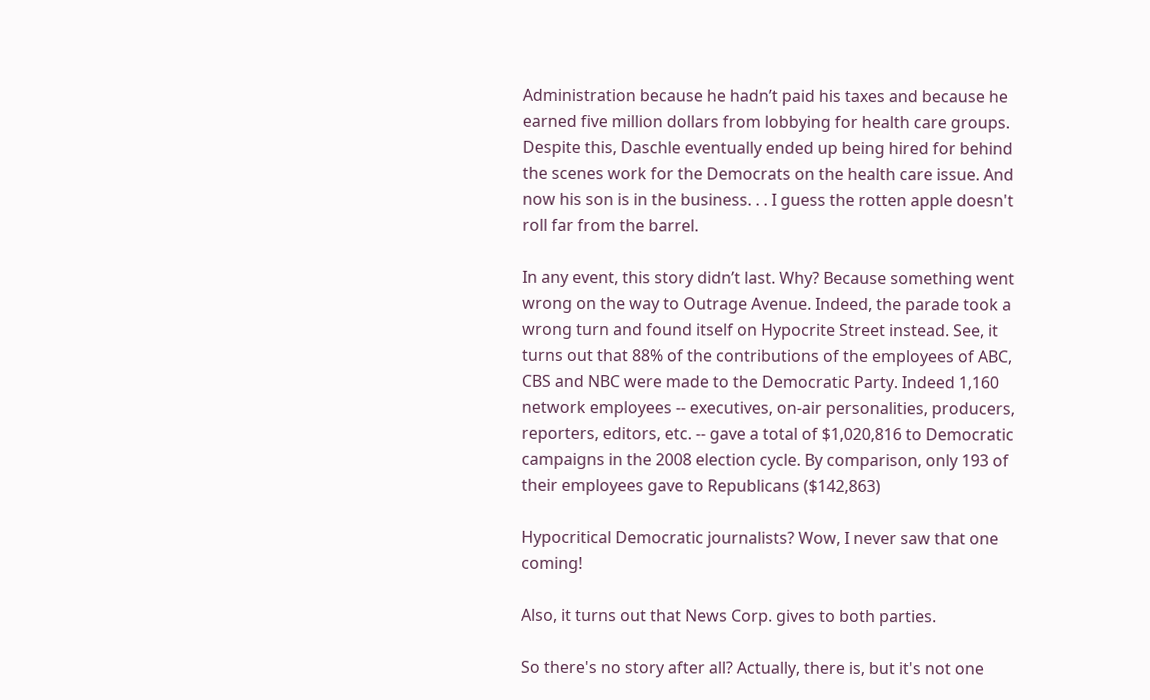Administration because he hadn’t paid his taxes and because he earned five million dollars from lobbying for health care groups. Despite this, Daschle eventually ended up being hired for behind the scenes work for the Democrats on the health care issue. And now his son is in the business. . . I guess the rotten apple doesn't roll far from the barrel.

In any event, this story didn’t last. Why? Because something went wrong on the way to Outrage Avenue. Indeed, the parade took a wrong turn and found itself on Hypocrite Street instead. See, it turns out that 88% of the contributions of the employees of ABC, CBS and NBC were made to the Democratic Party. Indeed 1,160 network employees -- executives, on-air personalities, producers, reporters, editors, etc. -- gave a total of $1,020,816 to Democratic campaigns in the 2008 election cycle. By comparison, only 193 of their employees gave to Republicans ($142,863)

Hypocritical Democratic journalists? Wow, I never saw that one coming!

Also, it turns out that News Corp. gives to both parties.

So there's no story after all? Actually, there is, but it's not one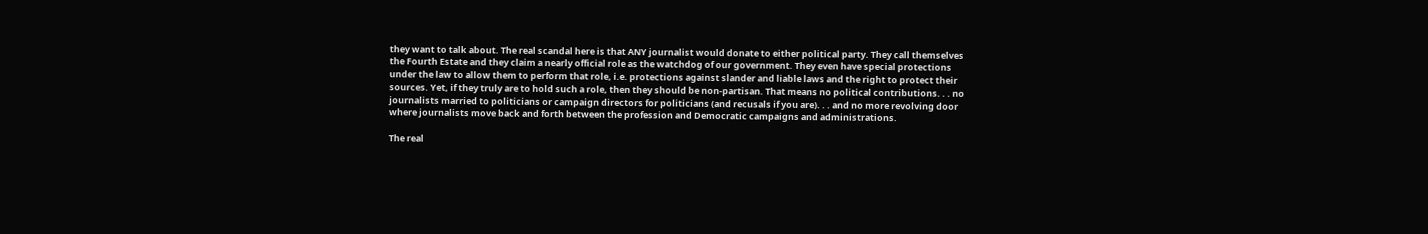they want to talk about. The real scandal here is that ANY journalist would donate to either political party. They call themselves the Fourth Estate and they claim a nearly official role as the watchdog of our government. They even have special protections under the law to allow them to perform that role, i.e. protections against slander and liable laws and the right to protect their sources. Yet, if they truly are to hold such a role, then they should be non-partisan. That means no political contributions. . . no journalists married to politicians or campaign directors for politicians (and recusals if you are). . . and no more revolving door where journalists move back and forth between the profession and Democratic campaigns and administrations.

The real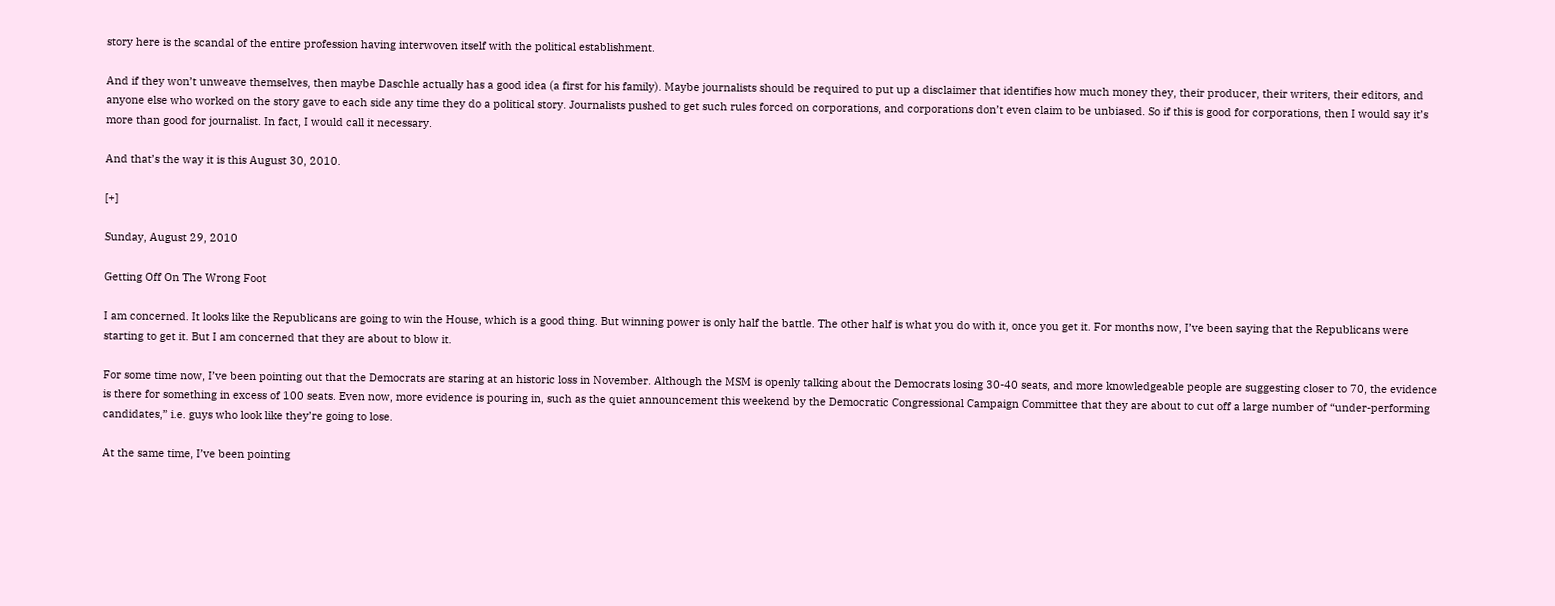story here is the scandal of the entire profession having interwoven itself with the political establishment.

And if they won’t unweave themselves, then maybe Daschle actually has a good idea (a first for his family). Maybe journalists should be required to put up a disclaimer that identifies how much money they, their producer, their writers, their editors, and anyone else who worked on the story gave to each side any time they do a political story. Journalists pushed to get such rules forced on corporations, and corporations don’t even claim to be unbiased. So if this is good for corporations, then I would say it’s more than good for journalist. In fact, I would call it necessary.

And that’s the way it is this August 30, 2010.

[+]

Sunday, August 29, 2010

Getting Off On The Wrong Foot

I am concerned. It looks like the Republicans are going to win the House, which is a good thing. But winning power is only half the battle. The other half is what you do with it, once you get it. For months now, I’ve been saying that the Republicans were starting to get it. But I am concerned that they are about to blow it.

For some time now, I’ve been pointing out that the Democrats are staring at an historic loss in November. Although the MSM is openly talking about the Democrats losing 30-40 seats, and more knowledgeable people are suggesting closer to 70, the evidence is there for something in excess of 100 seats. Even now, more evidence is pouring in, such as the quiet announcement this weekend by the Democratic Congressional Campaign Committee that they are about to cut off a large number of “under-performing candidates,” i.e. guys who look like they’re going to lose.

At the same time, I’ve been pointing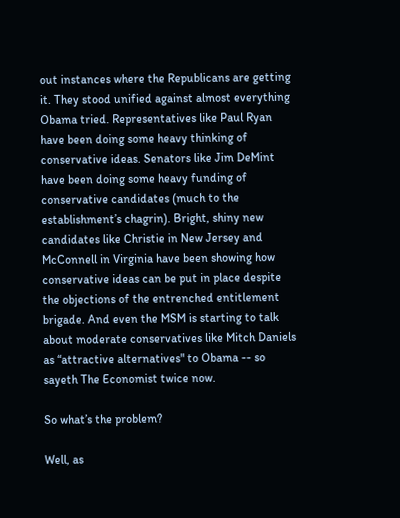out instances where the Republicans are getting it. They stood unified against almost everything Obama tried. Representatives like Paul Ryan have been doing some heavy thinking of conservative ideas. Senators like Jim DeMint have been doing some heavy funding of conservative candidates (much to the establishment’s chagrin). Bright, shiny new candidates like Christie in New Jersey and McConnell in Virginia have been showing how conservative ideas can be put in place despite the objections of the entrenched entitlement brigade. And even the MSM is starting to talk about moderate conservatives like Mitch Daniels as “attractive alternatives" to Obama -- so sayeth The Economist twice now.

So what’s the problem?

Well, as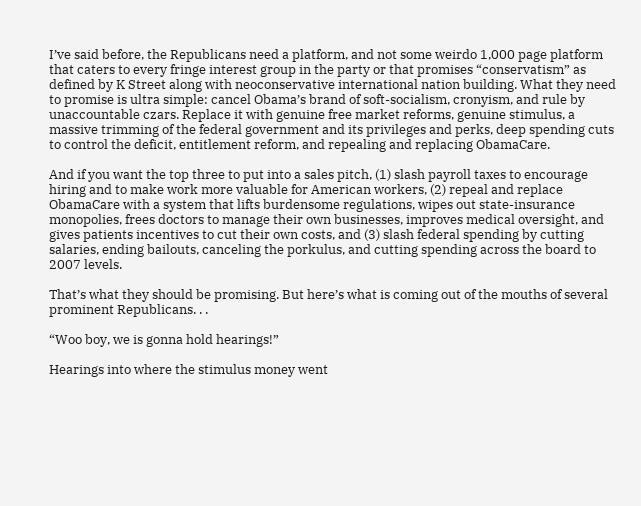I’ve said before, the Republicans need a platform, and not some weirdo 1,000 page platform that caters to every fringe interest group in the party or that promises “conservatism” as defined by K Street along with neoconservative international nation building. What they need to promise is ultra simple: cancel Obama’s brand of soft-socialism, cronyism, and rule by unaccountable czars. Replace it with genuine free market reforms, genuine stimulus, a massive trimming of the federal government and its privileges and perks, deep spending cuts to control the deficit, entitlement reform, and repealing and replacing ObamaCare.

And if you want the top three to put into a sales pitch, (1) slash payroll taxes to encourage hiring and to make work more valuable for American workers, (2) repeal and replace ObamaCare with a system that lifts burdensome regulations, wipes out state-insurance monopolies, frees doctors to manage their own businesses, improves medical oversight, and gives patients incentives to cut their own costs, and (3) slash federal spending by cutting salaries, ending bailouts, canceling the porkulus, and cutting spending across the board to 2007 levels.

That’s what they should be promising. But here’s what is coming out of the mouths of several prominent Republicans. . .

“Woo boy, we is gonna hold hearings!”

Hearings into where the stimulus money went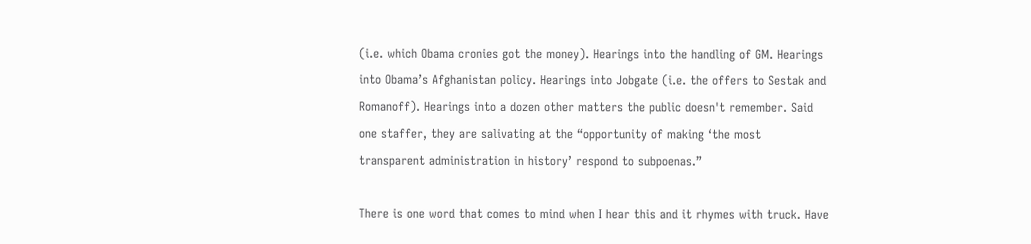(i.e. which Obama cronies got the money). Hearings into the handling of GM. Hearings into Obama’s Afghanistan policy. Hearings into Jobgate (i.e. the offers to Sestak and Romanoff). Hearings into a dozen other matters the public doesn't remember. Said one staffer, they are salivating at the “opportunity of making ‘the most transparent administration in history’ respond to subpoenas.”

There is one word that comes to mind when I hear this and it rhymes with truck. Have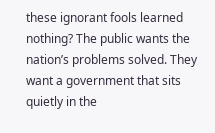these ignorant fools learned nothing? The public wants the nation’s problems solved. They want a government that sits quietly in the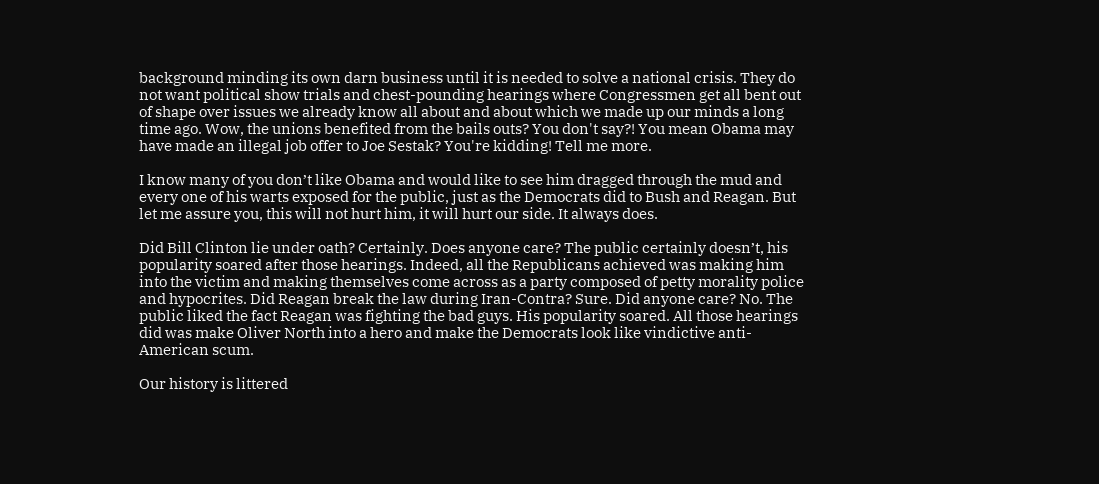background minding its own darn business until it is needed to solve a national crisis. They do not want political show trials and chest-pounding hearings where Congressmen get all bent out of shape over issues we already know all about and about which we made up our minds a long time ago. Wow, the unions benefited from the bails outs? You don't say?! You mean Obama may have made an illegal job offer to Joe Sestak? You're kidding! Tell me more.

I know many of you don’t like Obama and would like to see him dragged through the mud and every one of his warts exposed for the public, just as the Democrats did to Bush and Reagan. But let me assure you, this will not hurt him, it will hurt our side. It always does.

Did Bill Clinton lie under oath? Certainly. Does anyone care? The public certainly doesn’t, his popularity soared after those hearings. Indeed, all the Republicans achieved was making him into the victim and making themselves come across as a party composed of petty morality police and hypocrites. Did Reagan break the law during Iran-Contra? Sure. Did anyone care? No. The public liked the fact Reagan was fighting the bad guys. His popularity soared. All those hearings did was make Oliver North into a hero and make the Democrats look like vindictive anti-American scum.

Our history is littered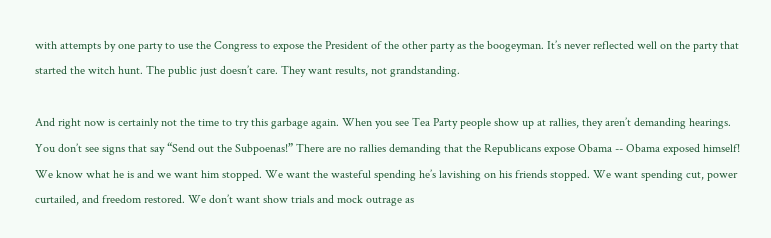with attempts by one party to use the Congress to expose the President of the other party as the boogeyman. It’s never reflected well on the party that started the witch hunt. The public just doesn’t care. They want results, not grandstanding.

And right now is certainly not the time to try this garbage again. When you see Tea Party people show up at rallies, they aren’t demanding hearings. You don’t see signs that say “Send out the Subpoenas!” There are no rallies demanding that the Republicans expose Obama -- Obama exposed himself! We know what he is and we want him stopped. We want the wasteful spending he’s lavishing on his friends stopped. We want spending cut, power curtailed, and freedom restored. We don’t want show trials and mock outrage as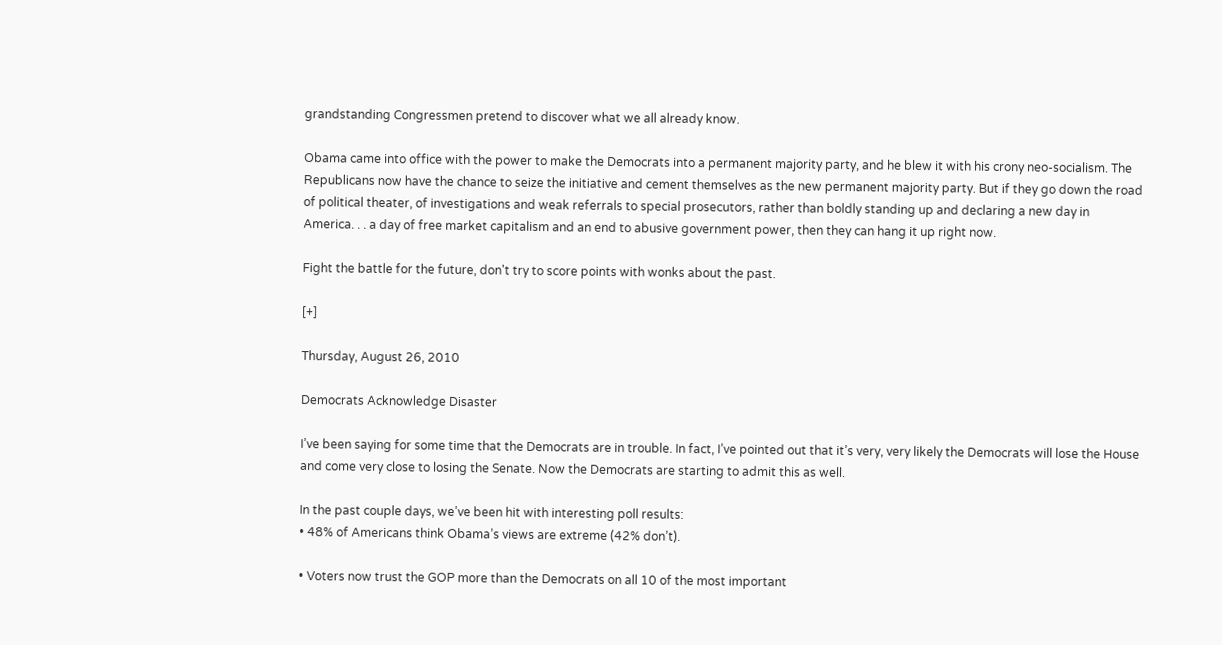grandstanding Congressmen pretend to discover what we all already know.

Obama came into office with the power to make the Democrats into a permanent majority party, and he blew it with his crony neo-socialism. The Republicans now have the chance to seize the initiative and cement themselves as the new permanent majority party. But if they go down the road of political theater, of investigations and weak referrals to special prosecutors, rather than boldly standing up and declaring a new day in America. . . a day of free market capitalism and an end to abusive government power, then they can hang it up right now.

Fight the battle for the future, don't try to score points with wonks about the past.

[+]

Thursday, August 26, 2010

Democrats Acknowledge Disaster

I’ve been saying for some time that the Democrats are in trouble. In fact, I’ve pointed out that it’s very, very likely the Democrats will lose the House and come very close to losing the Senate. Now the Democrats are starting to admit this as well.

In the past couple days, we’ve been hit with interesting poll results:
• 48% of Americans think Obama’s views are extreme (42% don’t).

• Voters now trust the GOP more than the Democrats on all 10 of the most important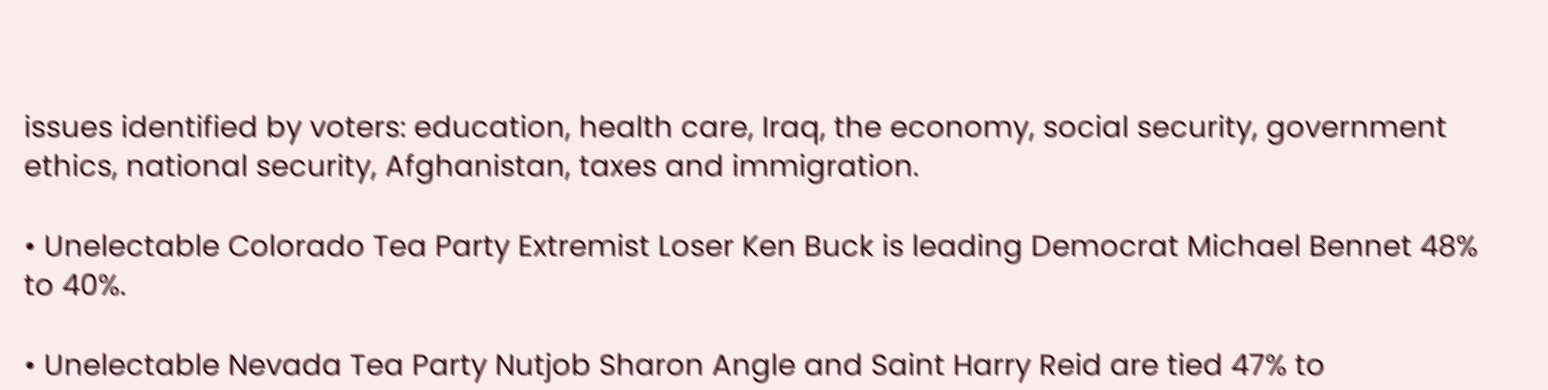issues identified by voters: education, health care, Iraq, the economy, social security, government ethics, national security, Afghanistan, taxes and immigration.

• Unelectable Colorado Tea Party Extremist Loser Ken Buck is leading Democrat Michael Bennet 48% to 40%.

• Unelectable Nevada Tea Party Nutjob Sharon Angle and Saint Harry Reid are tied 47% to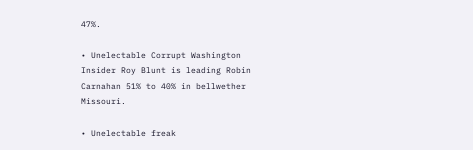47%.

• Unelectable Corrupt Washington Insider Roy Blunt is leading Robin Carnahan 51% to 40% in bellwether Missouri.

• Unelectable freak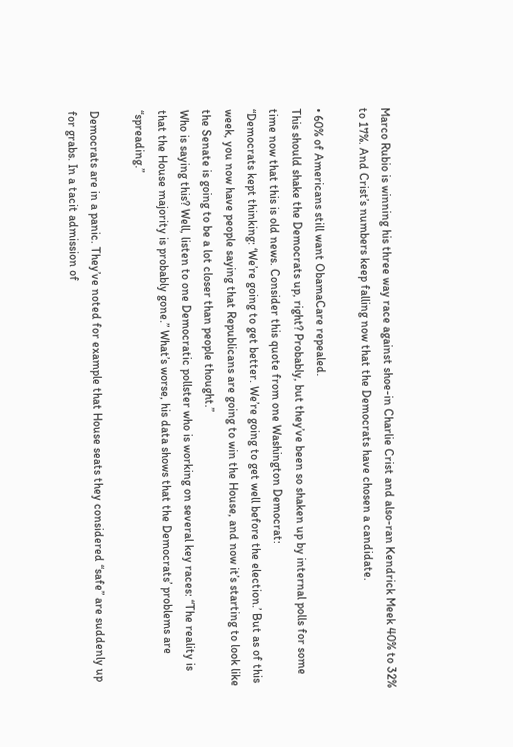Marco Rubio is winning his three way race against shoe-in Charlie Crist and also-ran Kendrick Meek 40% to 32% to 17%. And Crist’s numbers keep falling now that the Democrats have chosen a candidate.

• 60% of Americans still want ObamaCare repealed.
This should shake the Democrats up, right? Probably, but they’ve been so shaken up by internal polls for some time now that this is old news. Consider this quote from one Washington Democrat:
“Democrats kept thinking: ‘We’re going to get better. We’re going to get well before the election.’ But as of this week, you now have people saying that Republicans are going to win the House, and now it’s starting to look like the Senate is going to be a lot closer than people thought.”
Who is saying this? Well, listen to one Democratic pollster who is working on several key races: “The reality is that the House majority is probably gone.” What’s worse, his data shows that the Democrats’ problems are “spreading.”

Democrats are in a panic. They’ve noted for example that House seats they considered “safe” are suddenly up for grabs. In a tacit admission of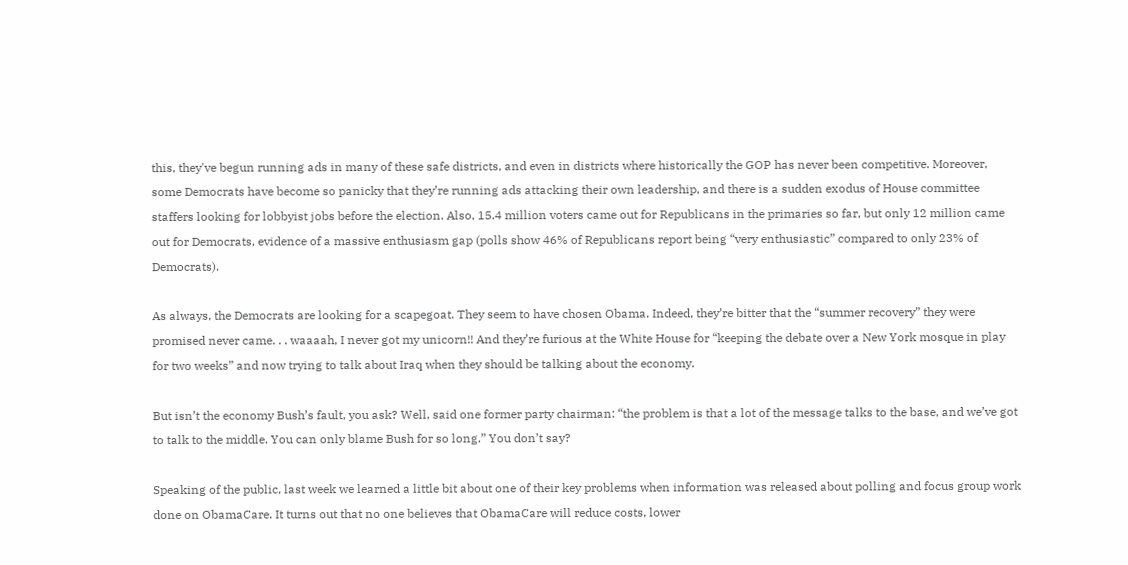this, they've begun running ads in many of these safe districts, and even in districts where historically the GOP has never been competitive. Moreover, some Democrats have become so panicky that they’re running ads attacking their own leadership, and there is a sudden exodus of House committee staffers looking for lobbyist jobs before the election. Also, 15.4 million voters came out for Republicans in the primaries so far, but only 12 million came out for Democrats, evidence of a massive enthusiasm gap (polls show 46% of Republicans report being “very enthusiastic” compared to only 23% of Democrats).

As always, the Democrats are looking for a scapegoat. They seem to have chosen Obama. Indeed, they’re bitter that the “summer recovery” they were promised never came. . . waaaah, I never got my unicorn!! And they’re furious at the White House for “keeping the debate over a New York mosque in play for two weeks” and now trying to talk about Iraq when they should be talking about the economy.

But isn’t the economy Bush’s fault, you ask? Well, said one former party chairman: “the problem is that a lot of the message talks to the base, and we’ve got to talk to the middle. You can only blame Bush for so long.” You don’t say?

Speaking of the public, last week we learned a little bit about one of their key problems when information was released about polling and focus group work done on ObamaCare. It turns out that no one believes that ObamaCare will reduce costs, lower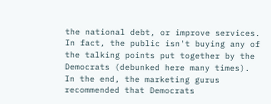the national debt, or improve services. In fact, the public isn't buying any of the talking points put together by the Democrats (debunked here many times). In the end, the marketing gurus recommended that Democrats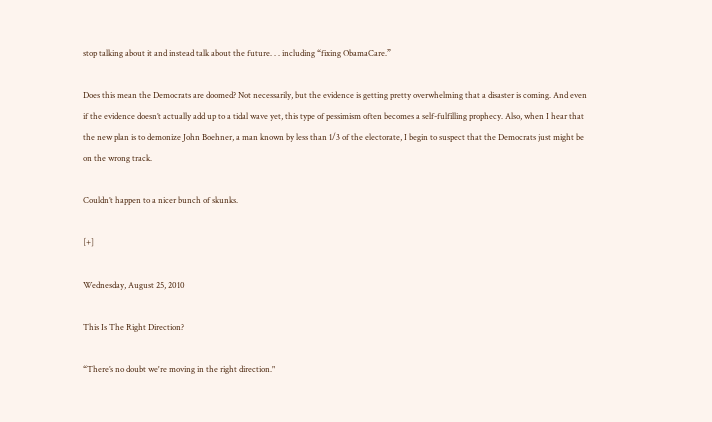stop talking about it and instead talk about the future. . . including “fixing ObamaCare.”

Does this mean the Democrats are doomed? Not necessarily, but the evidence is getting pretty overwhelming that a disaster is coming. And even if the evidence doesn’t actually add up to a tidal wave yet, this type of pessimism often becomes a self-fulfilling prophecy. Also, when I hear that the new plan is to demonize John Boehner, a man known by less than 1/3 of the electorate, I begin to suspect that the Democrats just might be on the wrong track.

Couldn’t happen to a nicer bunch of skunks.

[+]

Wednesday, August 25, 2010

This Is The Right Direction?

“There’s no doubt we're moving in the right direction."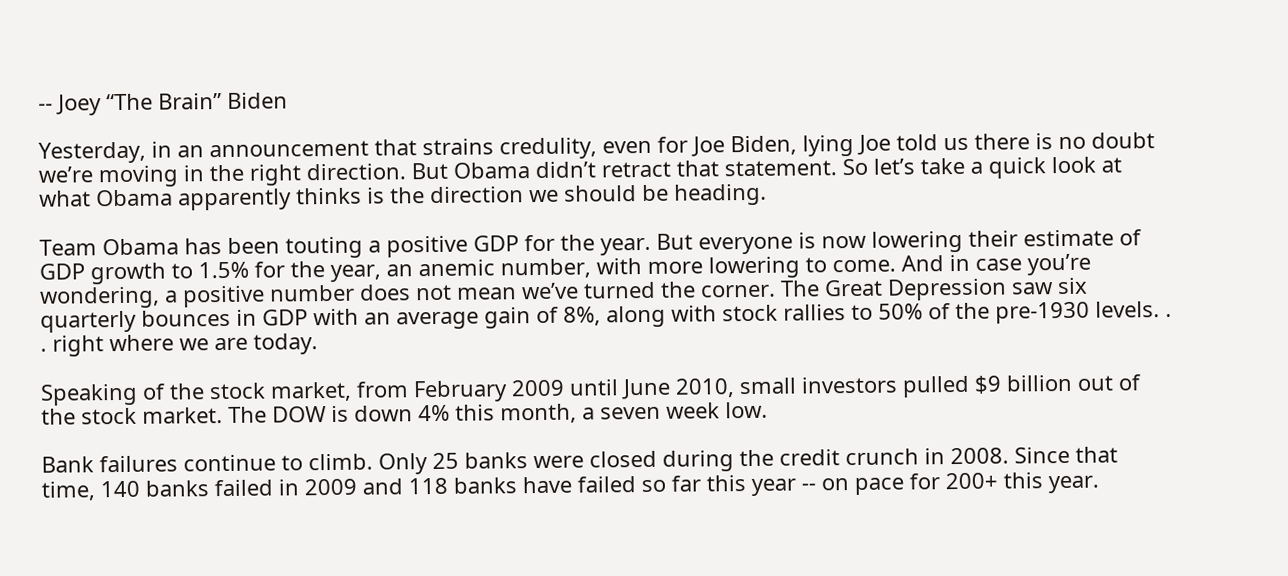-- Joey “The Brain” Biden

Yesterday, in an announcement that strains credulity, even for Joe Biden, lying Joe told us there is no doubt we’re moving in the right direction. But Obama didn’t retract that statement. So let’s take a quick look at what Obama apparently thinks is the direction we should be heading.

Team Obama has been touting a positive GDP for the year. But everyone is now lowering their estimate of GDP growth to 1.5% for the year, an anemic number, with more lowering to come. And in case you’re wondering, a positive number does not mean we’ve turned the corner. The Great Depression saw six quarterly bounces in GDP with an average gain of 8%, along with stock rallies to 50% of the pre-1930 levels. . . right where we are today.

Speaking of the stock market, from February 2009 until June 2010, small investors pulled $9 billion out of the stock market. The DOW is down 4% this month, a seven week low.

Bank failures continue to climb. Only 25 banks were closed during the credit crunch in 2008. Since that time, 140 banks failed in 2009 and 118 banks have failed so far this year -- on pace for 200+ this year.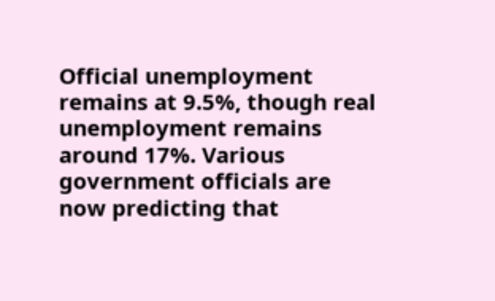Official unemployment remains at 9.5%, though real unemployment remains around 17%. Various government officials are now predicting that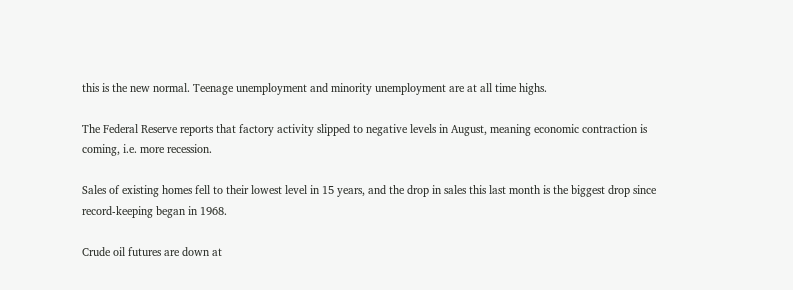this is the new normal. Teenage unemployment and minority unemployment are at all time highs.

The Federal Reserve reports that factory activity slipped to negative levels in August, meaning economic contraction is coming, i.e. more recession.

Sales of existing homes fell to their lowest level in 15 years, and the drop in sales this last month is the biggest drop since record-keeping began in 1968.

Crude oil futures are down at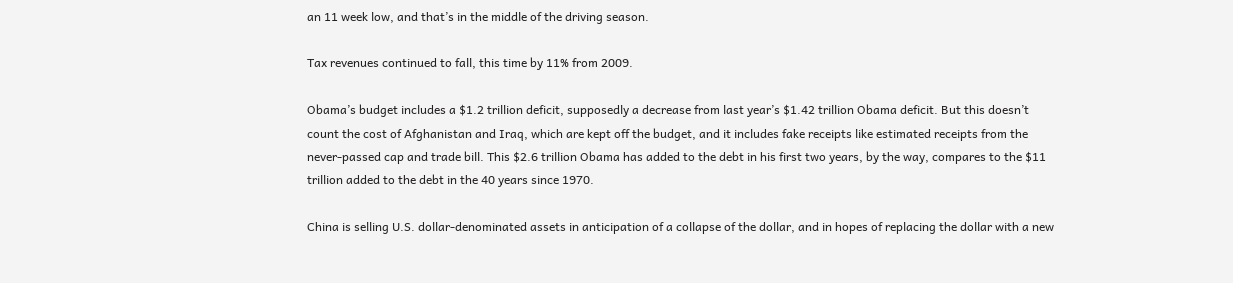an 11 week low, and that’s in the middle of the driving season.

Tax revenues continued to fall, this time by 11% from 2009.

Obama’s budget includes a $1.2 trillion deficit, supposedly a decrease from last year’s $1.42 trillion Obama deficit. But this doesn’t count the cost of Afghanistan and Iraq, which are kept off the budget, and it includes fake receipts like estimated receipts from the never-passed cap and trade bill. This $2.6 trillion Obama has added to the debt in his first two years, by the way, compares to the $11 trillion added to the debt in the 40 years since 1970.

China is selling U.S. dollar-denominated assets in anticipation of a collapse of the dollar, and in hopes of replacing the dollar with a new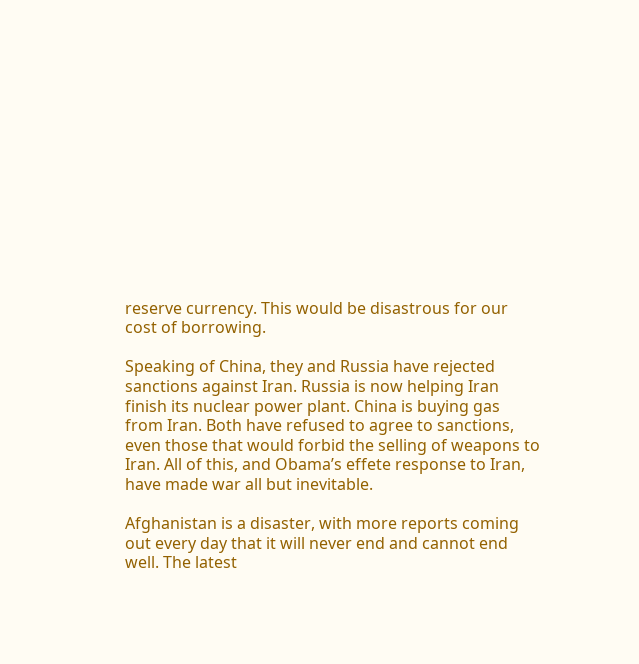reserve currency. This would be disastrous for our cost of borrowing.

Speaking of China, they and Russia have rejected sanctions against Iran. Russia is now helping Iran finish its nuclear power plant. China is buying gas from Iran. Both have refused to agree to sanctions, even those that would forbid the selling of weapons to Iran. All of this, and Obama’s effete response to Iran, have made war all but inevitable.

Afghanistan is a disaster, with more reports coming out every day that it will never end and cannot end well. The latest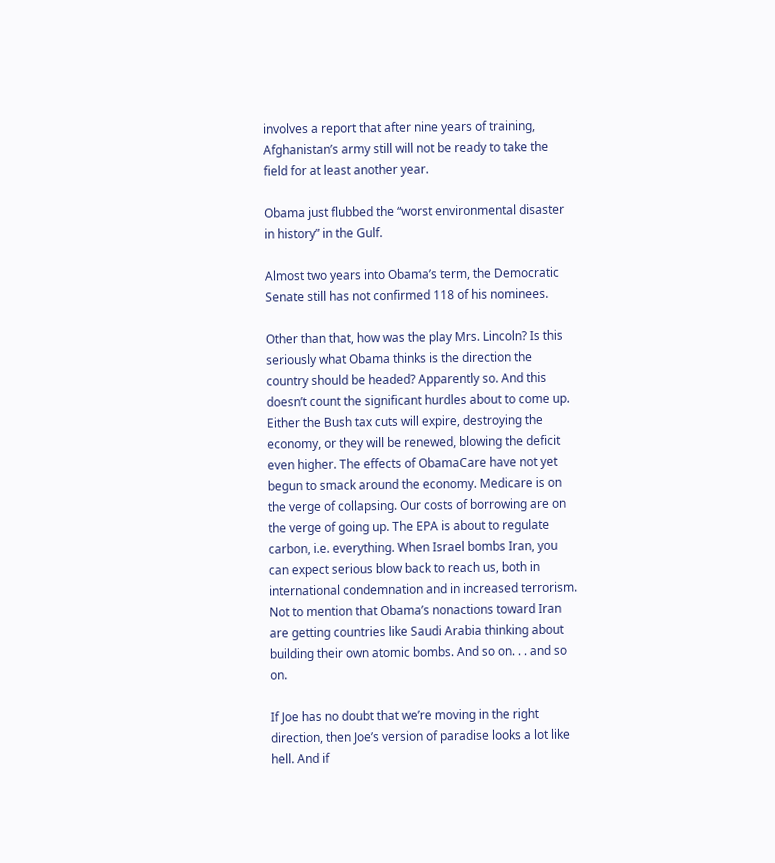involves a report that after nine years of training, Afghanistan’s army still will not be ready to take the field for at least another year.

Obama just flubbed the “worst environmental disaster in history” in the Gulf.

Almost two years into Obama’s term, the Democratic Senate still has not confirmed 118 of his nominees.

Other than that, how was the play Mrs. Lincoln? Is this seriously what Obama thinks is the direction the country should be headed? Apparently so. And this doesn’t count the significant hurdles about to come up. Either the Bush tax cuts will expire, destroying the economy, or they will be renewed, blowing the deficit even higher. The effects of ObamaCare have not yet begun to smack around the economy. Medicare is on the verge of collapsing. Our costs of borrowing are on the verge of going up. The EPA is about to regulate carbon, i.e. everything. When Israel bombs Iran, you can expect serious blow back to reach us, both in international condemnation and in increased terrorism. Not to mention that Obama’s nonactions toward Iran are getting countries like Saudi Arabia thinking about building their own atomic bombs. And so on. . . and so on.

If Joe has no doubt that we’re moving in the right direction, then Joe’s version of paradise looks a lot like hell. And if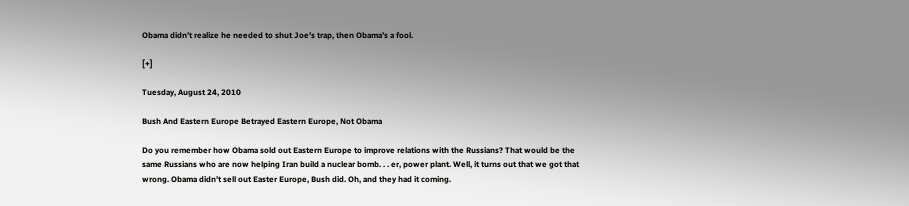Obama didn’t realize he needed to shut Joe’s trap, then Obama’s a fool.

[+]

Tuesday, August 24, 2010

Bush And Eastern Europe Betrayed Eastern Europe, Not Obama

Do you remember how Obama sold out Eastern Europe to improve relations with the Russians? That would be the same Russians who are now helping Iran build a nuclear bomb. . . er, power plant. Well, it turns out that we got that wrong. Obama didn’t sell out Easter Europe, Bush did. Oh, and they had it coming.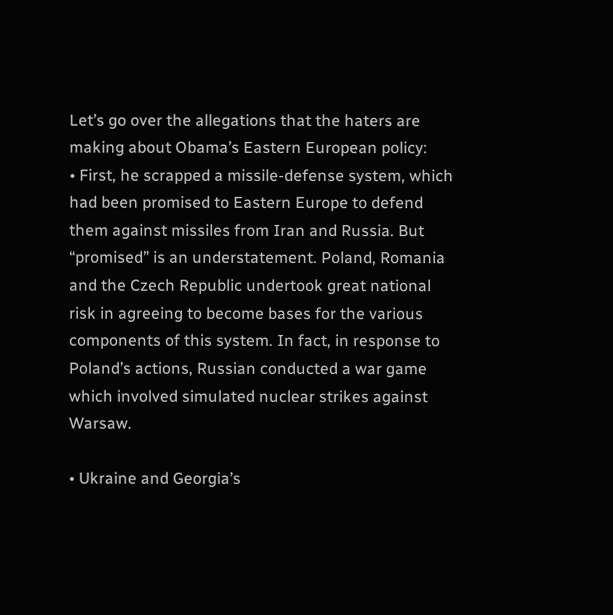Let’s go over the allegations that the haters are making about Obama’s Eastern European policy:
• First, he scrapped a missile-defense system, which had been promised to Eastern Europe to defend them against missiles from Iran and Russia. But “promised” is an understatement. Poland, Romania and the Czech Republic undertook great national risk in agreeing to become bases for the various components of this system. In fact, in response to Poland’s actions, Russian conducted a war game which involved simulated nuclear strikes against Warsaw.

• Ukraine and Georgia’s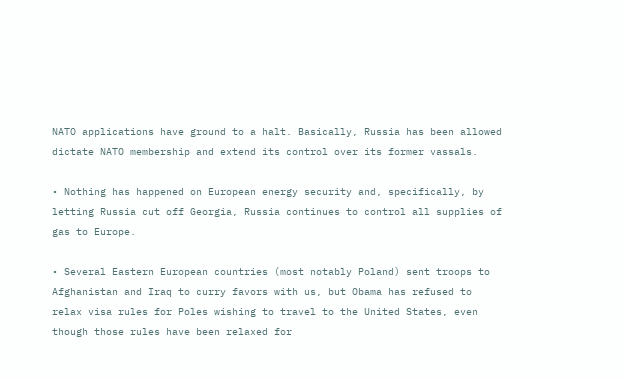NATO applications have ground to a halt. Basically, Russia has been allowed dictate NATO membership and extend its control over its former vassals.

• Nothing has happened on European energy security and, specifically, by letting Russia cut off Georgia, Russia continues to control all supplies of gas to Europe.

• Several Eastern European countries (most notably Poland) sent troops to Afghanistan and Iraq to curry favors with us, but Obama has refused to relax visa rules for Poles wishing to travel to the United States, even though those rules have been relaxed for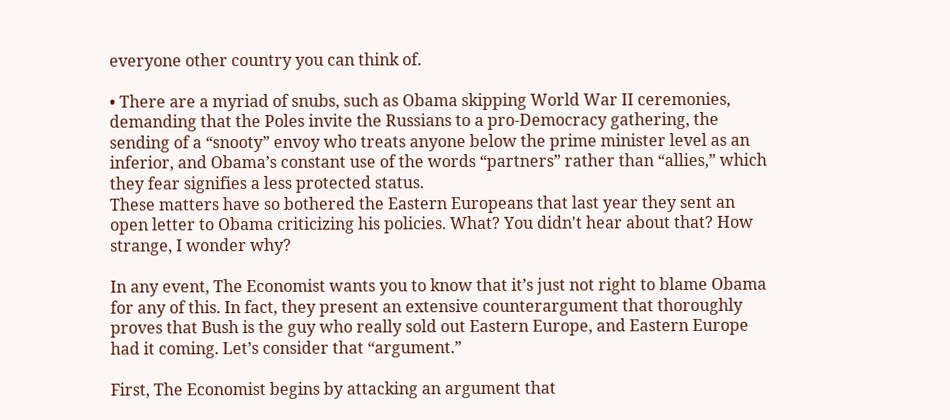everyone other country you can think of.

• There are a myriad of snubs, such as Obama skipping World War II ceremonies, demanding that the Poles invite the Russians to a pro-Democracy gathering, the sending of a “snooty” envoy who treats anyone below the prime minister level as an inferior, and Obama’s constant use of the words “partners” rather than “allies,” which they fear signifies a less protected status.
These matters have so bothered the Eastern Europeans that last year they sent an open letter to Obama criticizing his policies. What? You didn't hear about that? How strange, I wonder why?

In any event, The Economist wants you to know that it’s just not right to blame Obama for any of this. In fact, they present an extensive counterargument that thoroughly proves that Bush is the guy who really sold out Eastern Europe, and Eastern Europe had it coming. Let’s consider that “argument.”

First, The Economist begins by attacking an argument that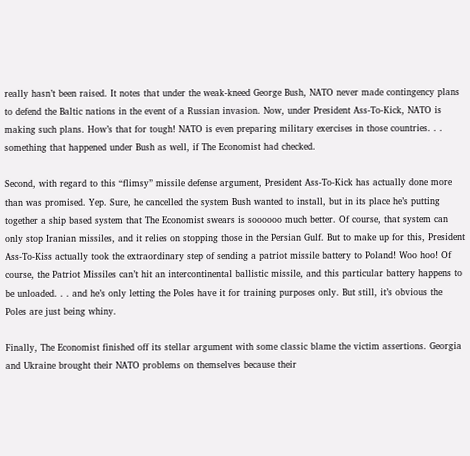really hasn’t been raised. It notes that under the weak-kneed George Bush, NATO never made contingency plans to defend the Baltic nations in the event of a Russian invasion. Now, under President Ass-To-Kick, NATO is making such plans. How’s that for tough! NATO is even preparing military exercises in those countries. . . something that happened under Bush as well, if The Economist had checked.

Second, with regard to this “flimsy” missile defense argument, President Ass-To-Kick has actually done more than was promised. Yep. Sure, he cancelled the system Bush wanted to install, but in its place he’s putting together a ship based system that The Economist swears is soooooo much better. Of course, that system can only stop Iranian missiles, and it relies on stopping those in the Persian Gulf. But to make up for this, President Ass-To-Kiss actually took the extraordinary step of sending a patriot missile battery to Poland! Woo hoo! Of course, the Patriot Missiles can’t hit an intercontinental ballistic missile, and this particular battery happens to be unloaded. . . and he’s only letting the Poles have it for training purposes only. But still, it’s obvious the Poles are just being whiny.

Finally, The Economist finished off its stellar argument with some classic blame the victim assertions. Georgia and Ukraine brought their NATO problems on themselves because their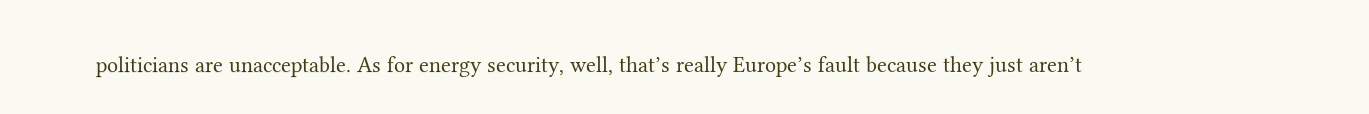politicians are unacceptable. As for energy security, well, that’s really Europe’s fault because they just aren’t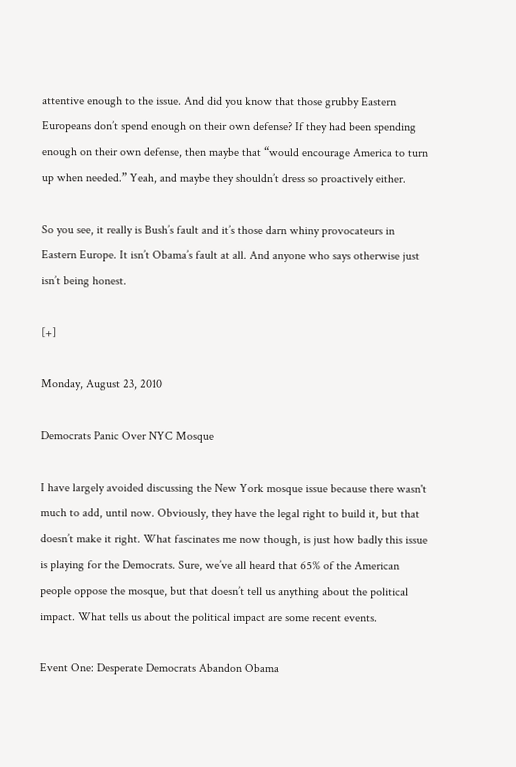attentive enough to the issue. And did you know that those grubby Eastern Europeans don’t spend enough on their own defense? If they had been spending enough on their own defense, then maybe that “would encourage America to turn up when needed.” Yeah, and maybe they shouldn’t dress so proactively either.

So you see, it really is Bush’s fault and it’s those darn whiny provocateurs in Eastern Europe. It isn’t Obama’s fault at all. And anyone who says otherwise just isn’t being honest.

[+]

Monday, August 23, 2010

Democrats Panic Over NYC Mosque

I have largely avoided discussing the New York mosque issue because there wasn't much to add, until now. Obviously, they have the legal right to build it, but that doesn’t make it right. What fascinates me now though, is just how badly this issue is playing for the Democrats. Sure, we’ve all heard that 65% of the American people oppose the mosque, but that doesn’t tell us anything about the political impact. What tells us about the political impact are some recent events.

Event One: Desperate Democrats Abandon Obama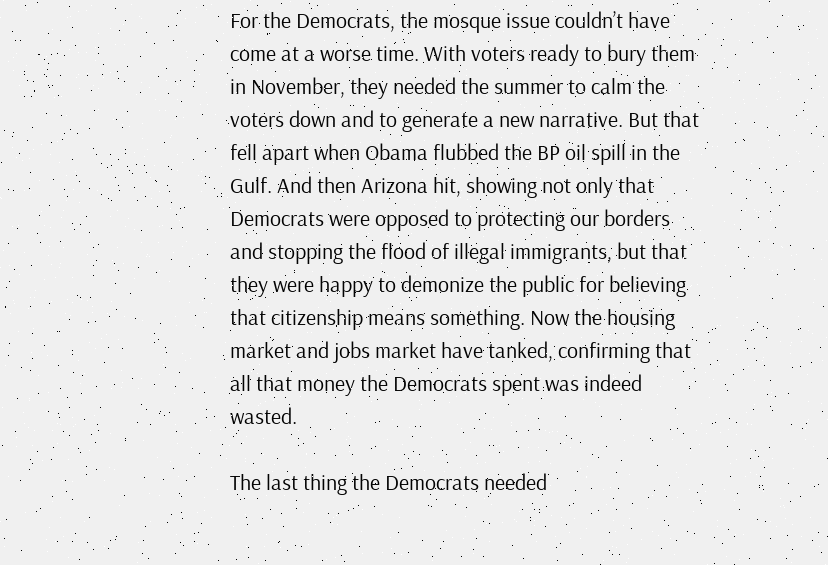For the Democrats, the mosque issue couldn’t have come at a worse time. With voters ready to bury them in November, they needed the summer to calm the voters down and to generate a new narrative. But that fell apart when Obama flubbed the BP oil spill in the Gulf. And then Arizona hit, showing not only that Democrats were opposed to protecting our borders and stopping the flood of illegal immigrants, but that they were happy to demonize the public for believing that citizenship means something. Now the housing market and jobs market have tanked, confirming that all that money the Democrats spent was indeed wasted.

The last thing the Democrats needed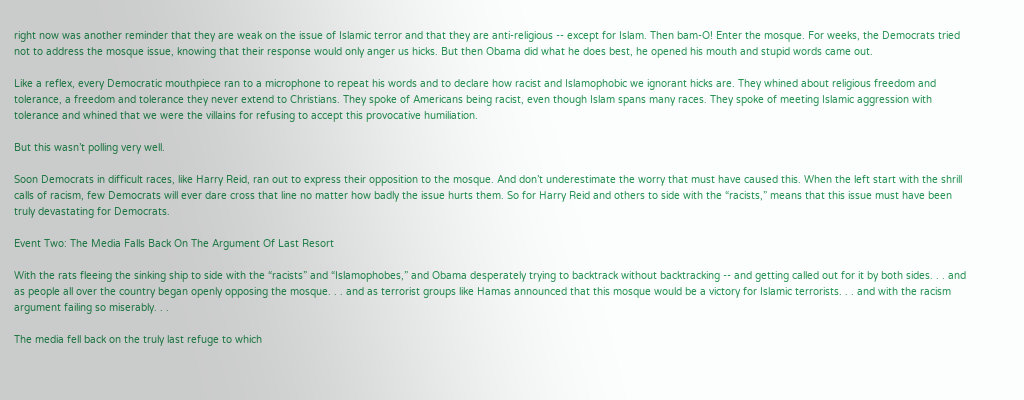right now was another reminder that they are weak on the issue of Islamic terror and that they are anti-religious -- except for Islam. Then bam-O! Enter the mosque. For weeks, the Democrats tried not to address the mosque issue, knowing that their response would only anger us hicks. But then Obama did what he does best, he opened his mouth and stupid words came out.

Like a reflex, every Democratic mouthpiece ran to a microphone to repeat his words and to declare how racist and Islamophobic we ignorant hicks are. They whined about religious freedom and tolerance, a freedom and tolerance they never extend to Christians. They spoke of Americans being racist, even though Islam spans many races. They spoke of meeting Islamic aggression with tolerance and whined that we were the villains for refusing to accept this provocative humiliation.

But this wasn’t polling very well.

Soon Democrats in difficult races, like Harry Reid, ran out to express their opposition to the mosque. And don’t underestimate the worry that must have caused this. When the left start with the shrill calls of racism, few Democrats will ever dare cross that line no matter how badly the issue hurts them. So for Harry Reid and others to side with the “racists,” means that this issue must have been truly devastating for Democrats.

Event Two: The Media Falls Back On The Argument Of Last Resort

With the rats fleeing the sinking ship to side with the “racists” and “Islamophobes,” and Obama desperately trying to backtrack without backtracking -- and getting called out for it by both sides. . . and as people all over the country began openly opposing the mosque. . . and as terrorist groups like Hamas announced that this mosque would be a victory for Islamic terrorists. . . and with the racism argument failing so miserably. . .

The media fell back on the truly last refuge to which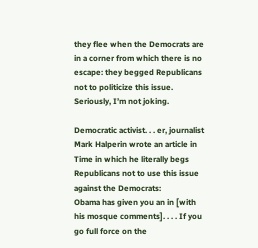they flee when the Democrats are in a corner from which there is no escape: they begged Republicans not to politicize this issue. Seriously, I’m not joking.

Democratic activist. . . er, journalist Mark Halperin wrote an article in Time in which he literally begs Republicans not to use this issue against the Democrats:
Obama has given you an in [with his mosque comments]. . . . If you go full force on the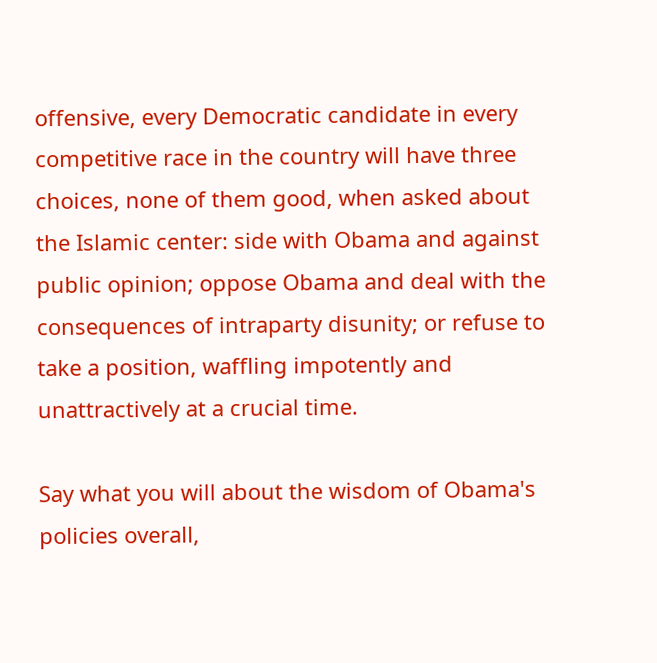offensive, every Democratic candidate in every competitive race in the country will have three choices, none of them good, when asked about the Islamic center: side with Obama and against public opinion; oppose Obama and deal with the consequences of intraparty disunity; or refuse to take a position, waffling impotently and unattractively at a crucial time.

Say what you will about the wisdom of Obama's policies overall,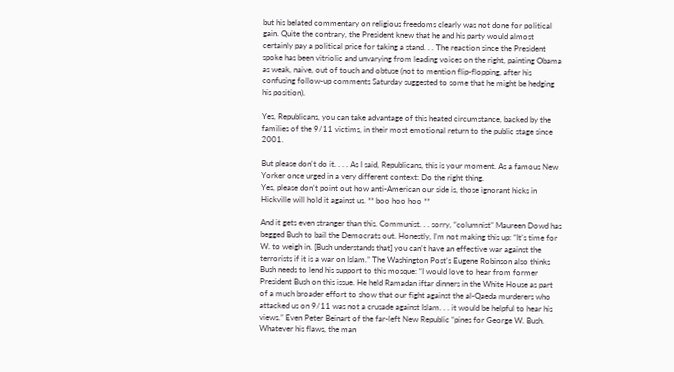but his belated commentary on religious freedoms clearly was not done for political gain. Quite the contrary, the President knew that he and his party would almost certainly pay a political price for taking a stand. . . The reaction since the President spoke has been vitriolic and unvarying from leading voices on the right, painting Obama as weak, naive, out of touch and obtuse (not to mention flip-flopping, after his confusing follow-up comments Saturday suggested to some that he might be hedging his position).

Yes, Republicans, you can take advantage of this heated circumstance, backed by the families of the 9/11 victims, in their most emotional return to the public stage since 2001.

But please don't do it. . . . As I said, Republicans, this is your moment. As a famous New Yorker once urged in a very different context: Do the right thing.
Yes, please don’t point out how anti-American our side is, those ignorant hicks in Hickville will hold it against us. ** boo hoo hoo **

And it gets even stranger than this. Communist. . . sorry, “columnist” Maureen Dowd has begged Bush to bail the Democrats out. Honestly, I’m not making this up: “It’s time for W. to weigh in. [Bush understands that] you can't have an effective war against the terrorists if it is a war on Islam.” The Washington Post’s Eugene Robinson also thinks Bush needs to lend his support to this mosque: “I would love to hear from former President Bush on this issue. He held Ramadan iftar dinners in the White House as part of a much broader effort to show that our fight against the al-Qaeda murderers who attacked us on 9/11 was not a crusade against Islam. . . it would be helpful to hear his views.” Even Peter Beinart of the far-left New Republic “pines for George W. Bush. Whatever his flaws, the man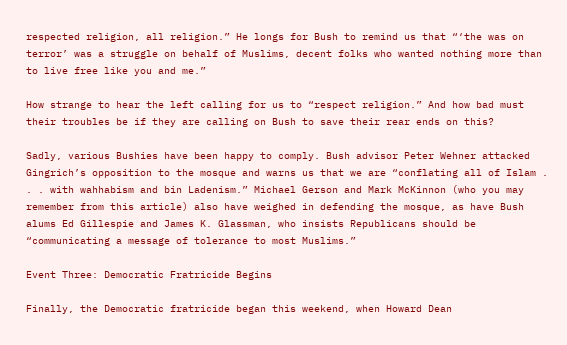respected religion, all religion.” He longs for Bush to remind us that “‘the was on terror’ was a struggle on behalf of Muslims, decent folks who wanted nothing more than to live free like you and me.”

How strange to hear the left calling for us to “respect religion.” And how bad must their troubles be if they are calling on Bush to save their rear ends on this?

Sadly, various Bushies have been happy to comply. Bush advisor Peter Wehner attacked Gingrich’s opposition to the mosque and warns us that we are “conflating all of Islam . . . with wahhabism and bin Ladenism.” Michael Gerson and Mark McKinnon (who you may remember from this article) also have weighed in defending the mosque, as have Bush alums Ed Gillespie and James K. Glassman, who insists Republicans should be “communicating a message of tolerance to most Muslims.”

Event Three: Democratic Fratricide Begins

Finally, the Democratic fratricide began this weekend, when Howard Dean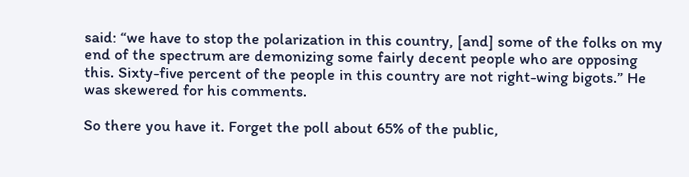said: “we have to stop the polarization in this country, [and] some of the folks on my end of the spectrum are demonizing some fairly decent people who are opposing this. Sixty-five percent of the people in this country are not right-wing bigots.” He was skewered for his comments.

So there you have it. Forget the poll about 65% of the public,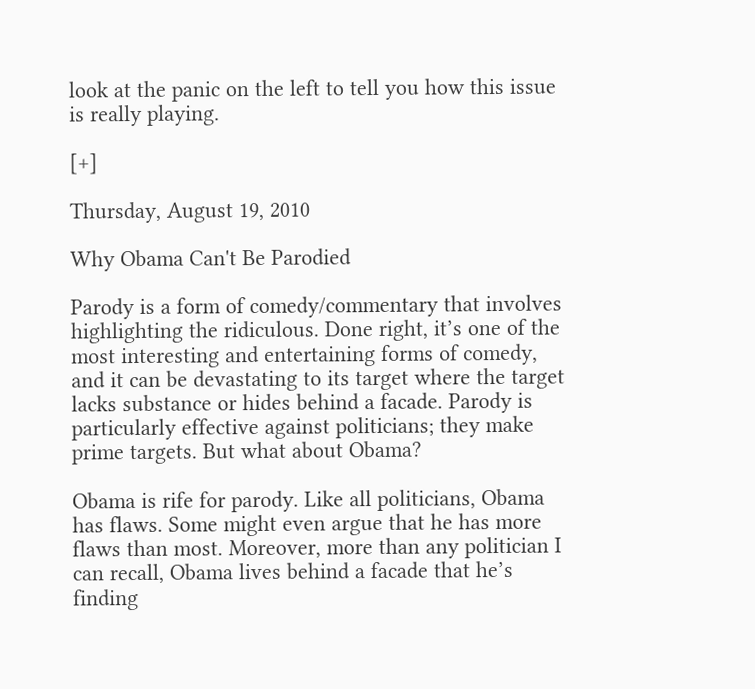look at the panic on the left to tell you how this issue is really playing.

[+]

Thursday, August 19, 2010

Why Obama Can't Be Parodied

Parody is a form of comedy/commentary that involves highlighting the ridiculous. Done right, it’s one of the most interesting and entertaining forms of comedy, and it can be devastating to its target where the target lacks substance or hides behind a facade. Parody is particularly effective against politicians; they make prime targets. But what about Obama?

Obama is rife for parody. Like all politicians, Obama has flaws. Some might even argue that he has more flaws than most. Moreover, more than any politician I can recall, Obama lives behind a facade that he’s finding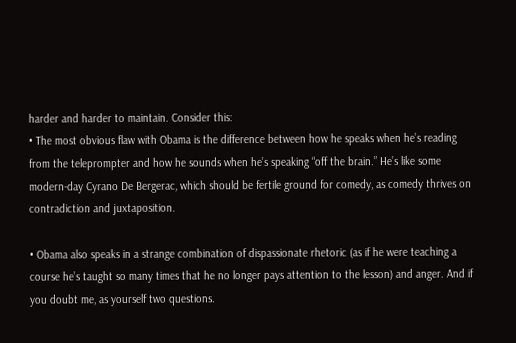harder and harder to maintain. Consider this:
• The most obvious flaw with Obama is the difference between how he speaks when he’s reading from the teleprompter and how he sounds when he’s speaking “off the brain.” He’s like some modern-day Cyrano De Bergerac, which should be fertile ground for comedy, as comedy thrives on contradiction and juxtaposition.

• Obama also speaks in a strange combination of dispassionate rhetoric (as if he were teaching a course he’s taught so many times that he no longer pays attention to the lesson) and anger. And if you doubt me, as yourself two questions.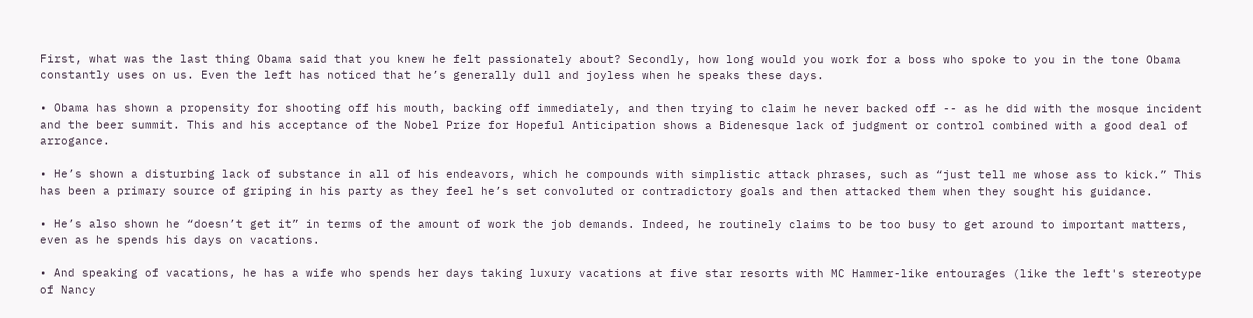First, what was the last thing Obama said that you knew he felt passionately about? Secondly, how long would you work for a boss who spoke to you in the tone Obama constantly uses on us. Even the left has noticed that he’s generally dull and joyless when he speaks these days.

• Obama has shown a propensity for shooting off his mouth, backing off immediately, and then trying to claim he never backed off -- as he did with the mosque incident and the beer summit. This and his acceptance of the Nobel Prize for Hopeful Anticipation shows a Bidenesque lack of judgment or control combined with a good deal of arrogance.

• He’s shown a disturbing lack of substance in all of his endeavors, which he compounds with simplistic attack phrases, such as “just tell me whose ass to kick.” This has been a primary source of griping in his party as they feel he’s set convoluted or contradictory goals and then attacked them when they sought his guidance.

• He’s also shown he “doesn’t get it” in terms of the amount of work the job demands. Indeed, he routinely claims to be too busy to get around to important matters, even as he spends his days on vacations.

• And speaking of vacations, he has a wife who spends her days taking luxury vacations at five star resorts with MC Hammer-like entourages (like the left's stereotype of Nancy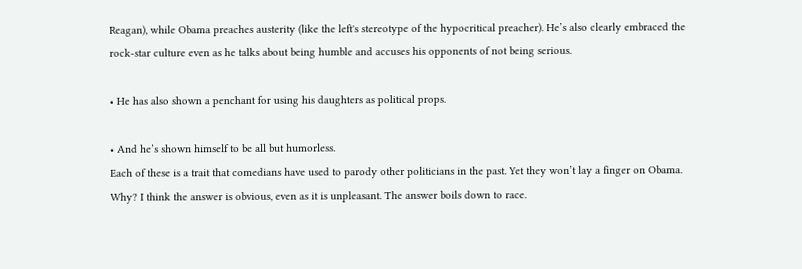Reagan), while Obama preaches austerity (like the left's stereotype of the hypocritical preacher). He’s also clearly embraced the rock-star culture even as he talks about being humble and accuses his opponents of not being serious.

• He has also shown a penchant for using his daughters as political props.

• And he’s shown himself to be all but humorless.
Each of these is a trait that comedians have used to parody other politicians in the past. Yet they won’t lay a finger on Obama. Why? I think the answer is obvious, even as it is unpleasant. The answer boils down to race.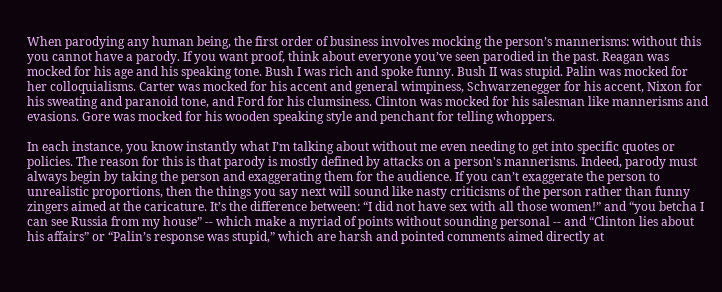When parodying any human being, the first order of business involves mocking the person’s mannerisms: without this you cannot have a parody. If you want proof, think about everyone you’ve seen parodied in the past. Reagan was mocked for his age and his speaking tone. Bush I was rich and spoke funny. Bush II was stupid. Palin was mocked for her colloquialisms. Carter was mocked for his accent and general wimpiness, Schwarzenegger for his accent, Nixon for his sweating and paranoid tone, and Ford for his clumsiness. Clinton was mocked for his salesman like mannerisms and evasions. Gore was mocked for his wooden speaking style and penchant for telling whoppers.

In each instance, you know instantly what I’m talking about without me even needing to get into specific quotes or policies. The reason for this is that parody is mostly defined by attacks on a person's mannerisms. Indeed, parody must always begin by taking the person and exaggerating them for the audience. If you can’t exaggerate the person to unrealistic proportions, then the things you say next will sound like nasty criticisms of the person rather than funny zingers aimed at the caricature. It’s the difference between: “I did not have sex with all those women!” and “you betcha I can see Russia from my house” -- which make a myriad of points without sounding personal -- and “Clinton lies about his affairs” or “Palin’s response was stupid,” which are harsh and pointed comments aimed directly at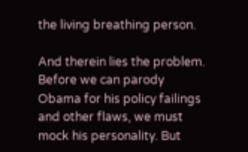the living breathing person.

And therein lies the problem. Before we can parody Obama for his policy failings and other flaws, we must mock his personality. But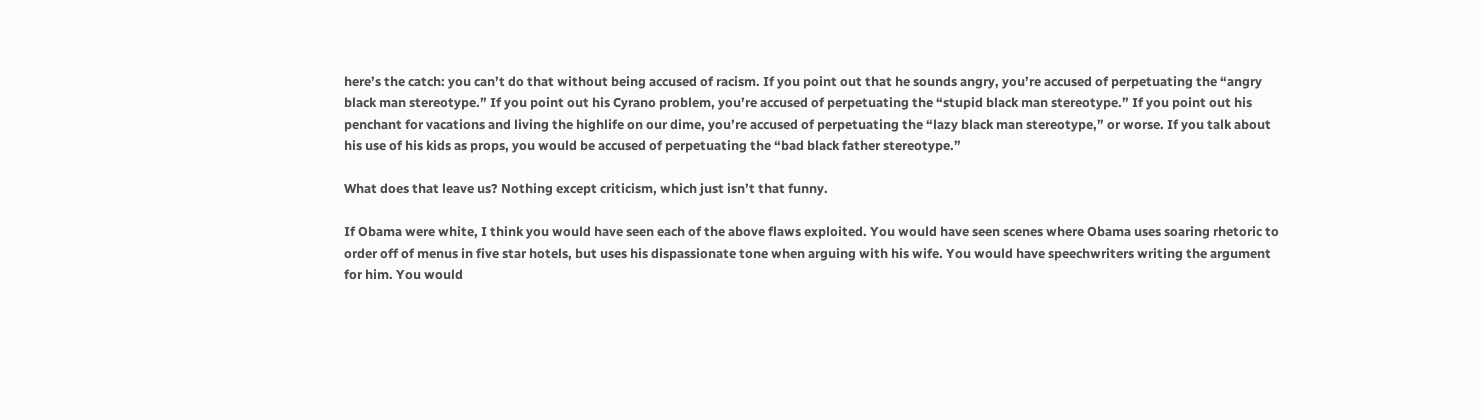here’s the catch: you can’t do that without being accused of racism. If you point out that he sounds angry, you’re accused of perpetuating the “angry black man stereotype.” If you point out his Cyrano problem, you’re accused of perpetuating the “stupid black man stereotype.” If you point out his penchant for vacations and living the highlife on our dime, you’re accused of perpetuating the “lazy black man stereotype,” or worse. If you talk about his use of his kids as props, you would be accused of perpetuating the “bad black father stereotype.”

What does that leave us? Nothing except criticism, which just isn’t that funny.

If Obama were white, I think you would have seen each of the above flaws exploited. You would have seen scenes where Obama uses soaring rhetoric to order off of menus in five star hotels, but uses his dispassionate tone when arguing with his wife. You would have speechwriters writing the argument for him. You would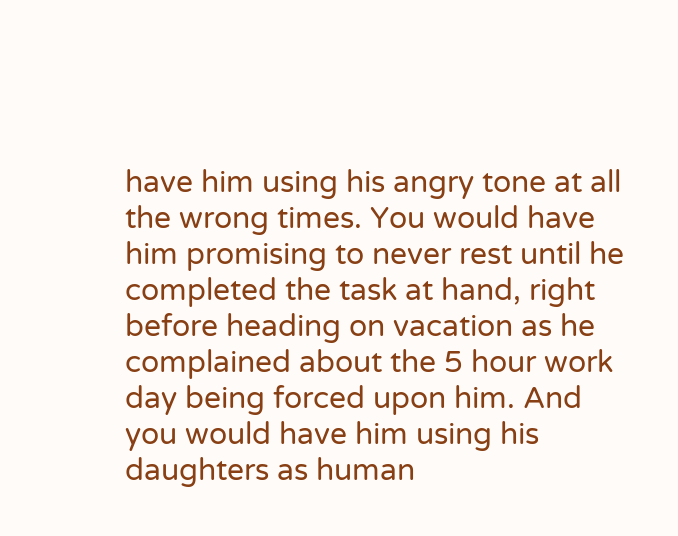have him using his angry tone at all the wrong times. You would have him promising to never rest until he completed the task at hand, right before heading on vacation as he complained about the 5 hour work day being forced upon him. And you would have him using his daughters as human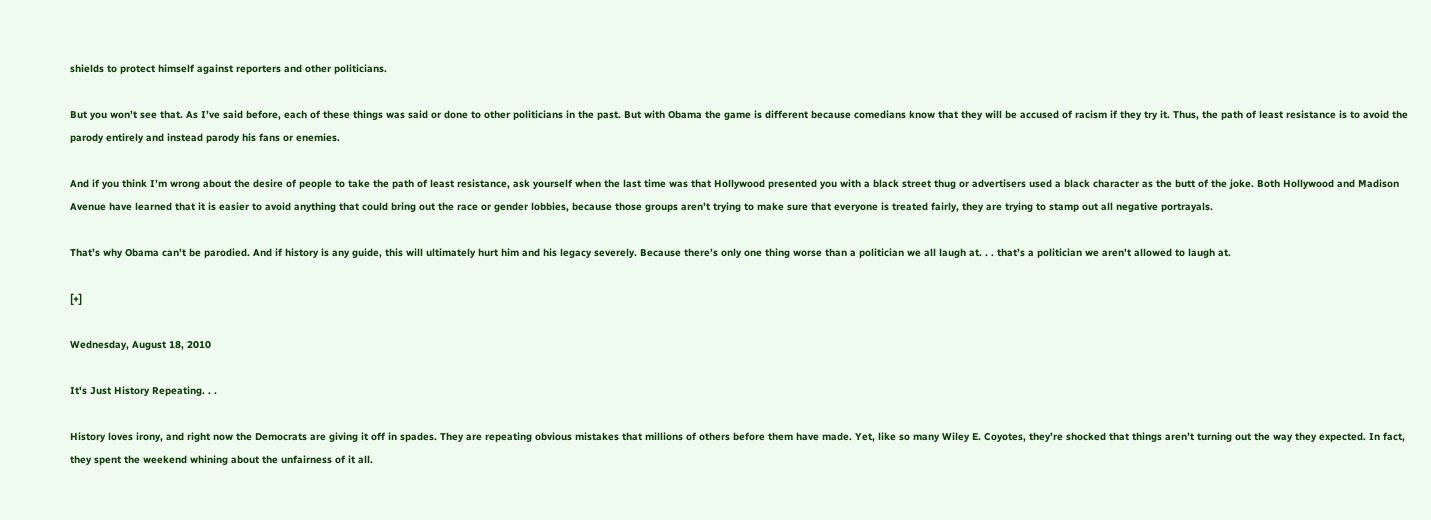shields to protect himself against reporters and other politicians.

But you won’t see that. As I’ve said before, each of these things was said or done to other politicians in the past. But with Obama the game is different because comedians know that they will be accused of racism if they try it. Thus, the path of least resistance is to avoid the parody entirely and instead parody his fans or enemies.

And if you think I’m wrong about the desire of people to take the path of least resistance, ask yourself when the last time was that Hollywood presented you with a black street thug or advertisers used a black character as the butt of the joke. Both Hollywood and Madison Avenue have learned that it is easier to avoid anything that could bring out the race or gender lobbies, because those groups aren’t trying to make sure that everyone is treated fairly, they are trying to stamp out all negative portrayals.

That’s why Obama can’t be parodied. And if history is any guide, this will ultimately hurt him and his legacy severely. Because there’s only one thing worse than a politician we all laugh at. . . that’s a politician we aren’t allowed to laugh at.

[+]

Wednesday, August 18, 2010

It's Just History Repeating. . .

History loves irony, and right now the Democrats are giving it off in spades. They are repeating obvious mistakes that millions of others before them have made. Yet, like so many Wiley E. Coyotes, they’re shocked that things aren’t turning out the way they expected. In fact, they spent the weekend whining about the unfairness of it all.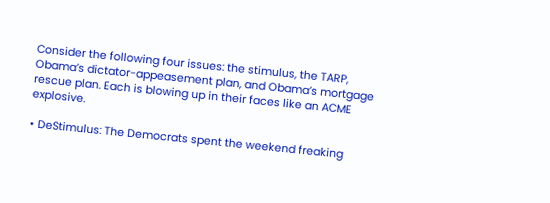Consider the following four issues: the stimulus, the TARP, Obama’s dictator-appeasement plan, and Obama’s mortgage rescue plan. Each is blowing up in their faces like an ACME explosive.

• DeStimulus: The Democrats spent the weekend freaking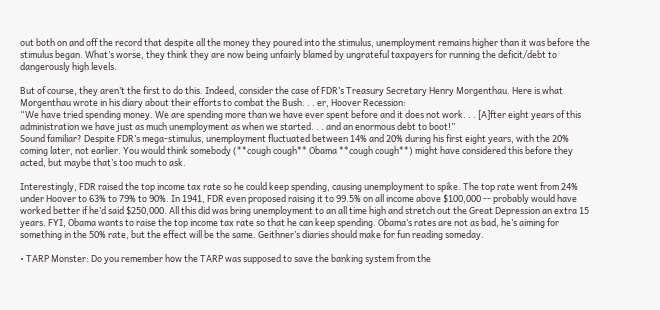out both on and off the record that despite all the money they poured into the stimulus, unemployment remains higher than it was before the stimulus began. What’s worse, they think they are now being unfairly blamed by ungrateful taxpayers for running the deficit/debt to dangerously high levels.

But of course, they aren’t the first to do this. Indeed, consider the case of FDR’s Treasury Secretary Henry Morgenthau. Here is what Morgenthau wrote in his diary about their efforts to combat the Bush. . . er, Hoover Recession:
“We have tried spending money. We are spending more than we have ever spent before and it does not work. . . [A]fter eight years of this administration we have just as much unemployment as when we started. . . and an enormous debt to boot!”
Sound familiar? Despite FDR’s mega-stimulus, unemployment fluctuated between 14% and 20% during his first eight years, with the 20% coming later, not earlier. You would think somebody (**cough cough** Obama **cough cough**) might have considered this before they acted, but maybe that’s too much to ask.

Interestingly, FDR raised the top income tax rate so he could keep spending, causing unemployment to spike. The top rate went from 24% under Hoover to 63% to 79% to 90%. In 1941, FDR even proposed raising it to 99.5% on all income above $100,000 -- probably would have worked better if he’d said $250,000. All this did was bring unemployment to an all time high and stretch out the Great Depression an extra 15 years. FYI, Obama wants to raise the top income tax rate so that he can keep spending. Obama’s rates are not as bad, he’s aiming for something in the 50% rate, but the effect will be the same. Geithner’s diaries should make for fun reading someday.

• TARP Monster: Do you remember how the TARP was supposed to save the banking system from the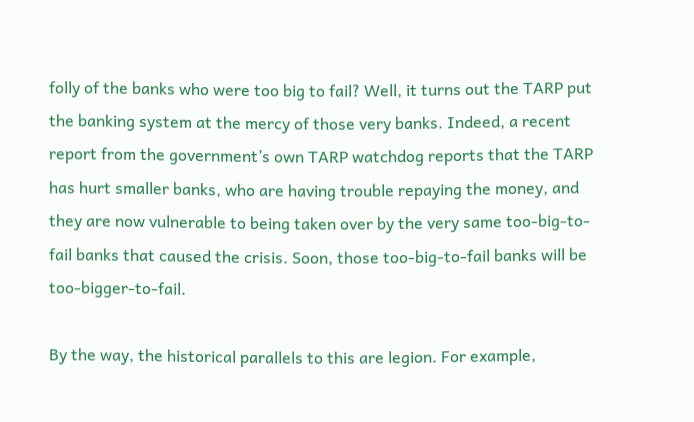folly of the banks who were too big to fail? Well, it turns out the TARP put the banking system at the mercy of those very banks. Indeed, a recent report from the government’s own TARP watchdog reports that the TARP has hurt smaller banks, who are having trouble repaying the money, and they are now vulnerable to being taken over by the very same too-big-to-fail banks that caused the crisis. Soon, those too-big-to-fail banks will be too-bigger-to-fail.

By the way, the historical parallels to this are legion. For example,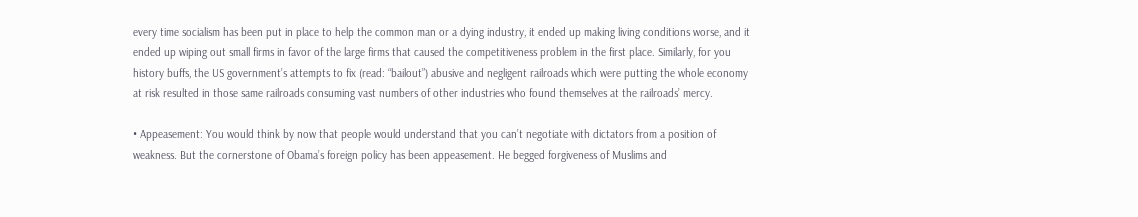every time socialism has been put in place to help the common man or a dying industry, it ended up making living conditions worse, and it ended up wiping out small firms in favor of the large firms that caused the competitiveness problem in the first place. Similarly, for you history buffs, the US government’s attempts to fix (read: “bailout”) abusive and negligent railroads which were putting the whole economy at risk resulted in those same railroads consuming vast numbers of other industries who found themselves at the railroads’ mercy.

• Appeasement: You would think by now that people would understand that you can’t negotiate with dictators from a position of weakness. But the cornerstone of Obama’s foreign policy has been appeasement. He begged forgiveness of Muslims and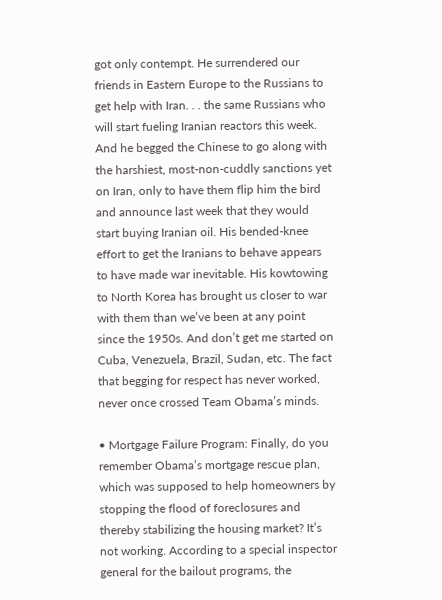got only contempt. He surrendered our friends in Eastern Europe to the Russians to get help with Iran. . . the same Russians who will start fueling Iranian reactors this week. And he begged the Chinese to go along with the harshiest, most-non-cuddly sanctions yet on Iran, only to have them flip him the bird and announce last week that they would start buying Iranian oil. His bended-knee effort to get the Iranians to behave appears to have made war inevitable. His kowtowing to North Korea has brought us closer to war with them than we’ve been at any point since the 1950s. And don’t get me started on Cuba, Venezuela, Brazil, Sudan, etc. The fact that begging for respect has never worked, never once crossed Team Obama’s minds.

• Mortgage Failure Program: Finally, do you remember Obama’s mortgage rescue plan, which was supposed to help homeowners by stopping the flood of foreclosures and thereby stabilizing the housing market? It’s not working. According to a special inspector general for the bailout programs, the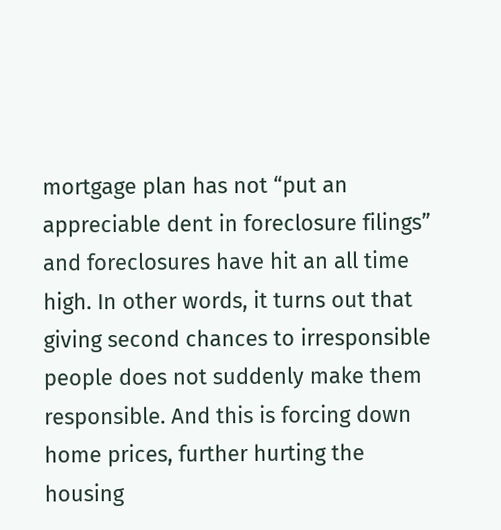mortgage plan has not “put an appreciable dent in foreclosure filings” and foreclosures have hit an all time high. In other words, it turns out that giving second chances to irresponsible people does not suddenly make them responsible. And this is forcing down home prices, further hurting the housing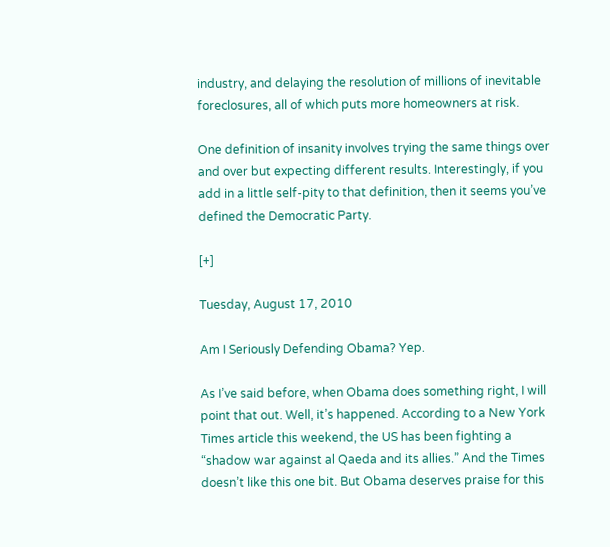industry, and delaying the resolution of millions of inevitable foreclosures, all of which puts more homeowners at risk.

One definition of insanity involves trying the same things over and over but expecting different results. Interestingly, if you add in a little self-pity to that definition, then it seems you’ve defined the Democratic Party.

[+]

Tuesday, August 17, 2010

Am I Seriously Defending Obama? Yep.

As I’ve said before, when Obama does something right, I will point that out. Well, it’s happened. According to a New York Times article this weekend, the US has been fighting a “shadow war against al Qaeda and its allies.” And the Times doesn’t like this one bit. But Obama deserves praise for this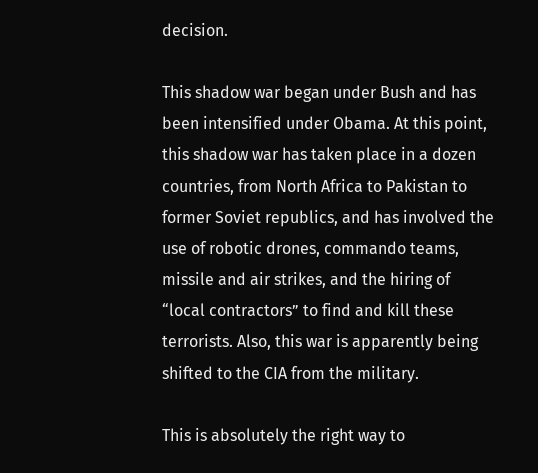decision.

This shadow war began under Bush and has been intensified under Obama. At this point, this shadow war has taken place in a dozen countries, from North Africa to Pakistan to former Soviet republics, and has involved the use of robotic drones, commando teams, missile and air strikes, and the hiring of “local contractors” to find and kill these terrorists. Also, this war is apparently being shifted to the CIA from the military.

This is absolutely the right way to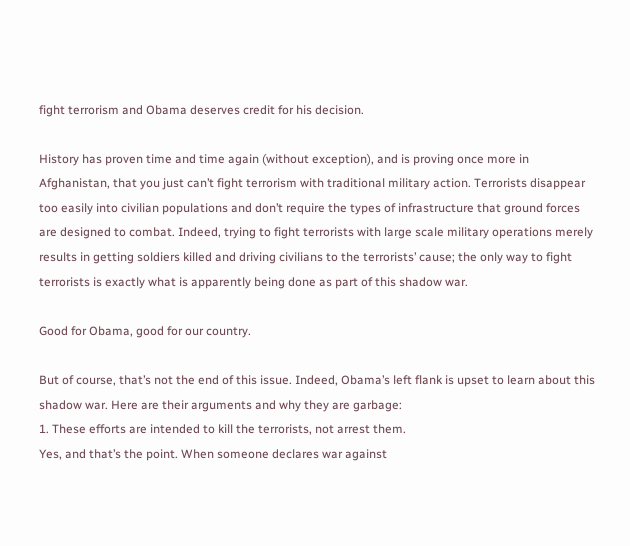fight terrorism and Obama deserves credit for his decision.

History has proven time and time again (without exception), and is proving once more in Afghanistan, that you just can’t fight terrorism with traditional military action. Terrorists disappear too easily into civilian populations and don’t require the types of infrastructure that ground forces are designed to combat. Indeed, trying to fight terrorists with large scale military operations merely results in getting soldiers killed and driving civilians to the terrorists’ cause; the only way to fight terrorists is exactly what is apparently being done as part of this shadow war.

Good for Obama, good for our country.

But of course, that’s not the end of this issue. Indeed, Obama’s left flank is upset to learn about this shadow war. Here are their arguments and why they are garbage:
1. These efforts are intended to kill the terrorists, not arrest them.
Yes, and that’s the point. When someone declares war against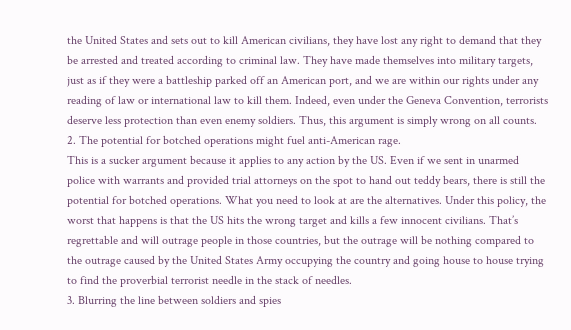the United States and sets out to kill American civilians, they have lost any right to demand that they be arrested and treated according to criminal law. They have made themselves into military targets, just as if they were a battleship parked off an American port, and we are within our rights under any reading of law or international law to kill them. Indeed, even under the Geneva Convention, terrorists deserve less protection than even enemy soldiers. Thus, this argument is simply wrong on all counts.
2. The potential for botched operations might fuel anti-American rage.
This is a sucker argument because it applies to any action by the US. Even if we sent in unarmed police with warrants and provided trial attorneys on the spot to hand out teddy bears, there is still the potential for botched operations. What you need to look at are the alternatives. Under this policy, the worst that happens is that the US hits the wrong target and kills a few innocent civilians. That’s regrettable and will outrage people in those countries, but the outrage will be nothing compared to the outrage caused by the United States Army occupying the country and going house to house trying to find the proverbial terrorist needle in the stack of needles.
3. Blurring the line between soldiers and spies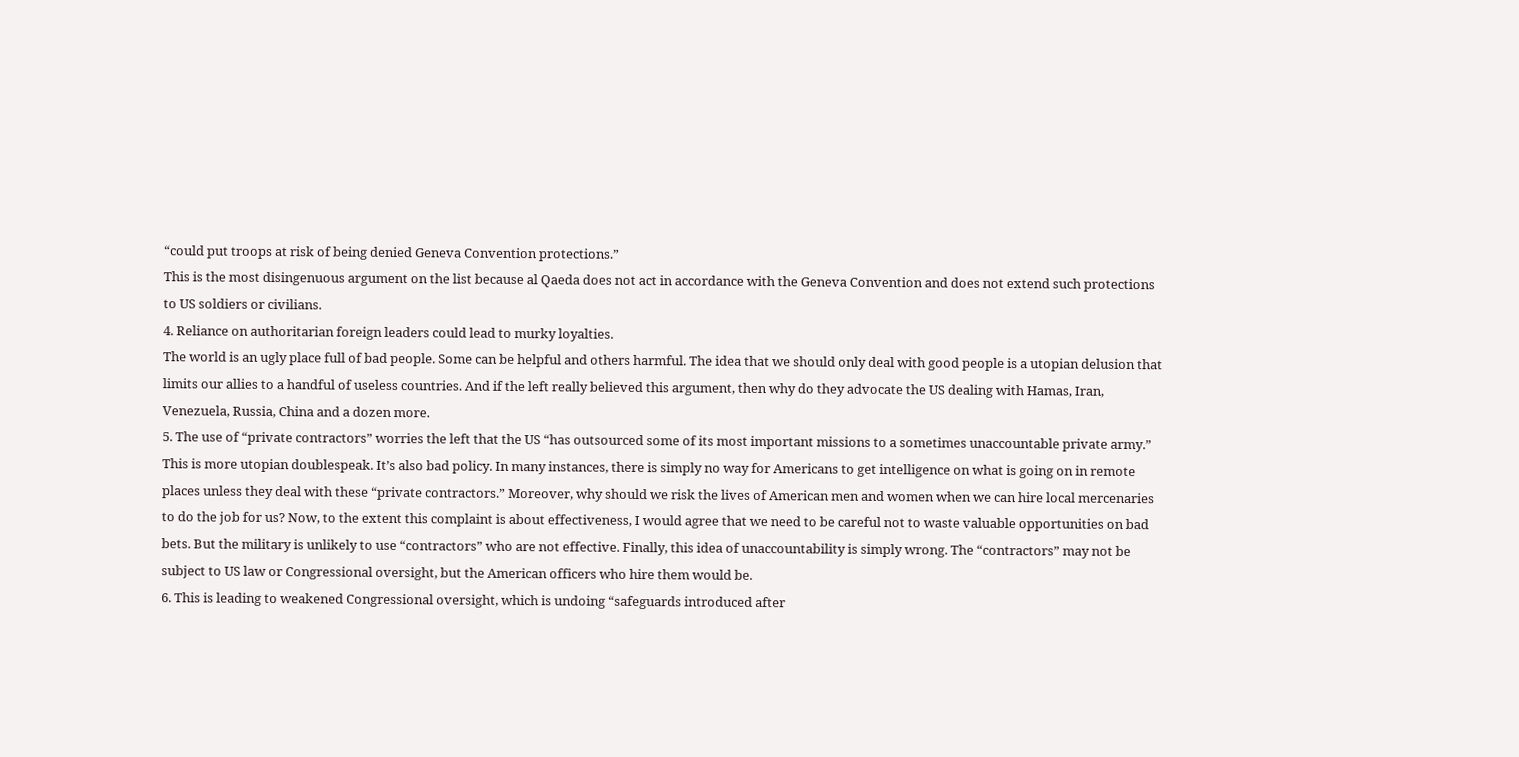“could put troops at risk of being denied Geneva Convention protections.”
This is the most disingenuous argument on the list because al Qaeda does not act in accordance with the Geneva Convention and does not extend such protections to US soldiers or civilians.
4. Reliance on authoritarian foreign leaders could lead to murky loyalties.
The world is an ugly place full of bad people. Some can be helpful and others harmful. The idea that we should only deal with good people is a utopian delusion that limits our allies to a handful of useless countries. And if the left really believed this argument, then why do they advocate the US dealing with Hamas, Iran, Venezuela, Russia, China and a dozen more.
5. The use of “private contractors” worries the left that the US “has outsourced some of its most important missions to a sometimes unaccountable private army.”
This is more utopian doublespeak. It’s also bad policy. In many instances, there is simply no way for Americans to get intelligence on what is going on in remote places unless they deal with these “private contractors.” Moreover, why should we risk the lives of American men and women when we can hire local mercenaries to do the job for us? Now, to the extent this complaint is about effectiveness, I would agree that we need to be careful not to waste valuable opportunities on bad bets. But the military is unlikely to use “contractors” who are not effective. Finally, this idea of unaccountability is simply wrong. The “contractors” may not be subject to US law or Congressional oversight, but the American officers who hire them would be.
6. This is leading to weakened Congressional oversight, which is undoing “safeguards introduced after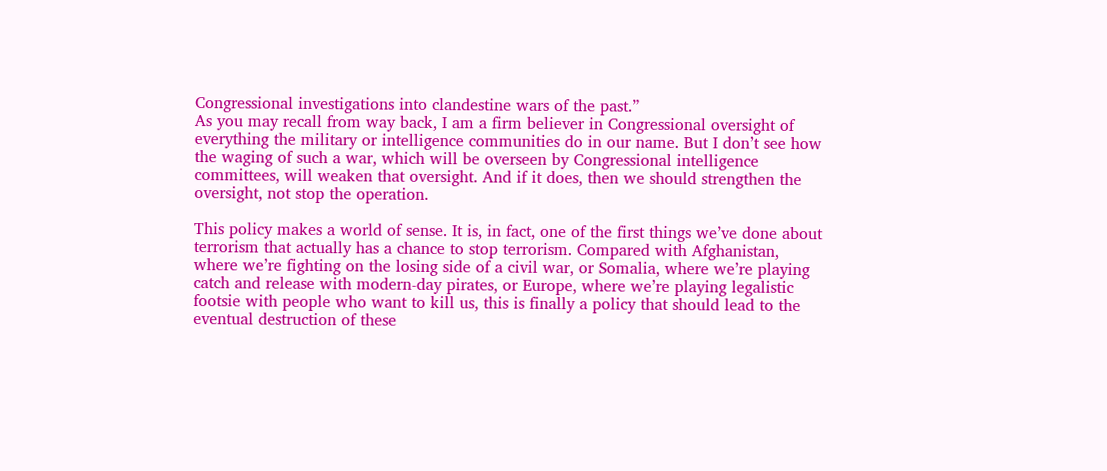Congressional investigations into clandestine wars of the past.”
As you may recall from way back, I am a firm believer in Congressional oversight of everything the military or intelligence communities do in our name. But I don’t see how the waging of such a war, which will be overseen by Congressional intelligence committees, will weaken that oversight. And if it does, then we should strengthen the oversight, not stop the operation.

This policy makes a world of sense. It is, in fact, one of the first things we’ve done about terrorism that actually has a chance to stop terrorism. Compared with Afghanistan, where we’re fighting on the losing side of a civil war, or Somalia, where we’re playing catch and release with modern-day pirates, or Europe, where we’re playing legalistic footsie with people who want to kill us, this is finally a policy that should lead to the eventual destruction of these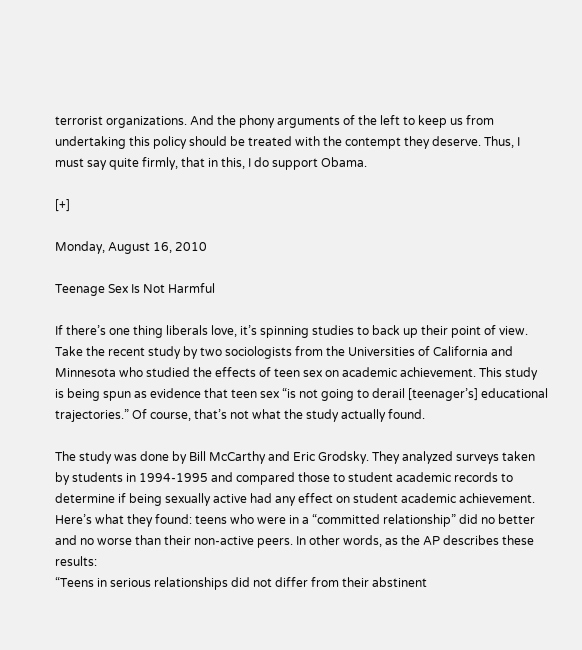terrorist organizations. And the phony arguments of the left to keep us from undertaking this policy should be treated with the contempt they deserve. Thus, I must say quite firmly, that in this, I do support Obama.

[+]

Monday, August 16, 2010

Teenage Sex Is Not Harmful

If there’s one thing liberals love, it’s spinning studies to back up their point of view. Take the recent study by two sociologists from the Universities of California and Minnesota who studied the effects of teen sex on academic achievement. This study is being spun as evidence that teen sex “is not going to derail [teenager’s] educational trajectories.” Of course, that’s not what the study actually found.

The study was done by Bill McCarthy and Eric Grodsky. They analyzed surveys taken by students in 1994-1995 and compared those to student academic records to determine if being sexually active had any effect on student academic achievement. Here’s what they found: teens who were in a “committed relationship” did no better and no worse than their non-active peers. In other words, as the AP describes these results:
“Teens in serious relationships did not differ from their abstinent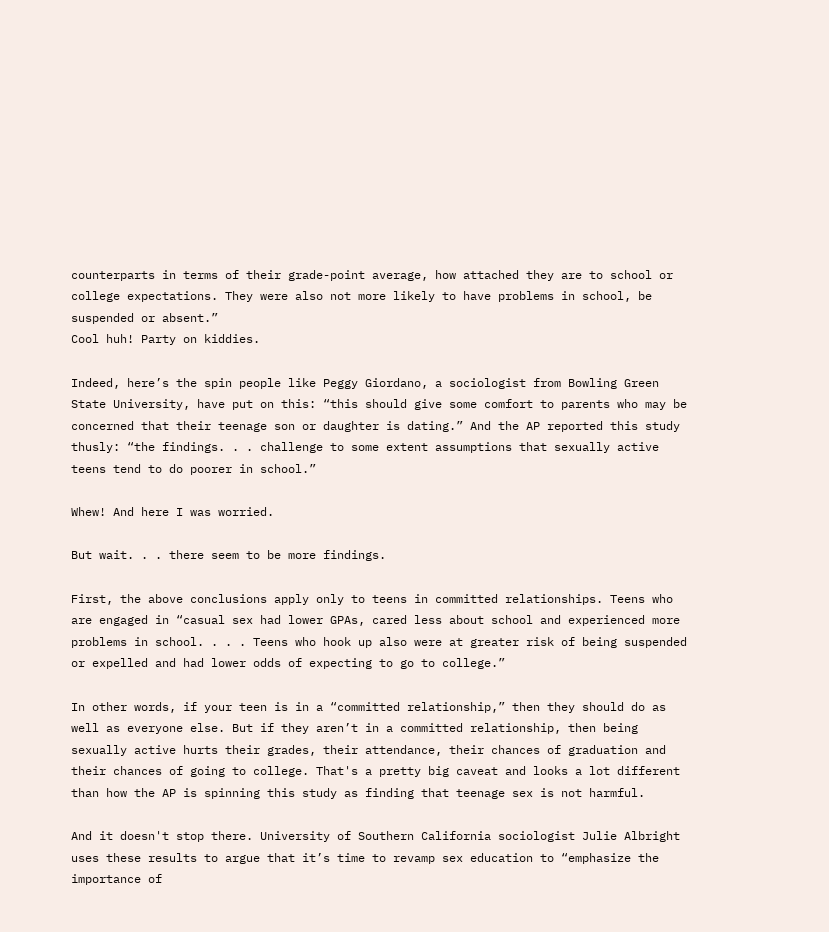counterparts in terms of their grade-point average, how attached they are to school or college expectations. They were also not more likely to have problems in school, be suspended or absent.”
Cool huh! Party on kiddies.

Indeed, here’s the spin people like Peggy Giordano, a sociologist from Bowling Green State University, have put on this: “this should give some comfort to parents who may be concerned that their teenage son or daughter is dating.” And the AP reported this study thusly: “the findings. . . challenge to some extent assumptions that sexually active teens tend to do poorer in school.”

Whew! And here I was worried.

But wait. . . there seem to be more findings.

First, the above conclusions apply only to teens in committed relationships. Teens who are engaged in “casual sex had lower GPAs, cared less about school and experienced more problems in school. . . . Teens who hook up also were at greater risk of being suspended or expelled and had lower odds of expecting to go to college.”

In other words, if your teen is in a “committed relationship,” then they should do as well as everyone else. But if they aren’t in a committed relationship, then being sexually active hurts their grades, their attendance, their chances of graduation and their chances of going to college. That's a pretty big caveat and looks a lot different than how the AP is spinning this study as finding that teenage sex is not harmful.

And it doesn't stop there. University of Southern California sociologist Julie Albright uses these results to argue that it’s time to revamp sex education to “emphasize the importance of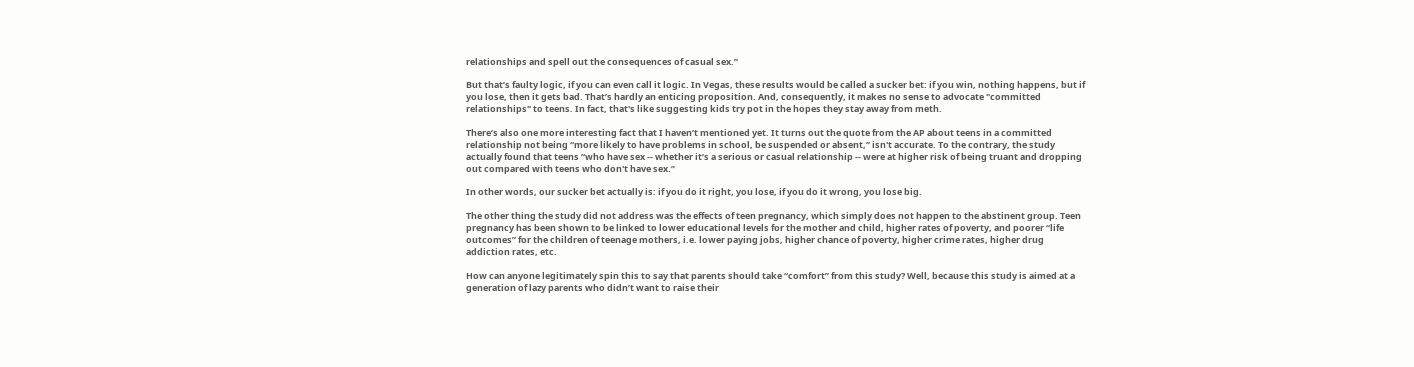relationships and spell out the consequences of casual sex.”

But that’s faulty logic, if you can even call it logic. In Vegas, these results would be called a sucker bet: if you win, nothing happens, but if you lose, then it gets bad. That’s hardly an enticing proposition. And, consequently, it makes no sense to advocate "committed relationships" to teens. In fact, that's like suggesting kids try pot in the hopes they stay away from meth.

There’s also one more interesting fact that I haven’t mentioned yet. It turns out the quote from the AP about teens in a committed relationship not being “more likely to have problems in school, be suspended or absent,” isn't accurate. To the contrary, the study actually found that teens “who have sex -- whether it’s a serious or casual relationship -- were at higher risk of being truant and dropping out compared with teens who don't have sex.”

In other words, our sucker bet actually is: if you do it right, you lose, if you do it wrong, you lose big.

The other thing the study did not address was the effects of teen pregnancy, which simply does not happen to the abstinent group. Teen pregnancy has been shown to be linked to lower educational levels for the mother and child, higher rates of poverty, and poorer “life outcomes” for the children of teenage mothers, i.e. lower paying jobs, higher chance of poverty, higher crime rates, higher drug addiction rates, etc.

How can anyone legitimately spin this to say that parents should take “comfort” from this study? Well, because this study is aimed at a generation of lazy parents who didn’t want to raise their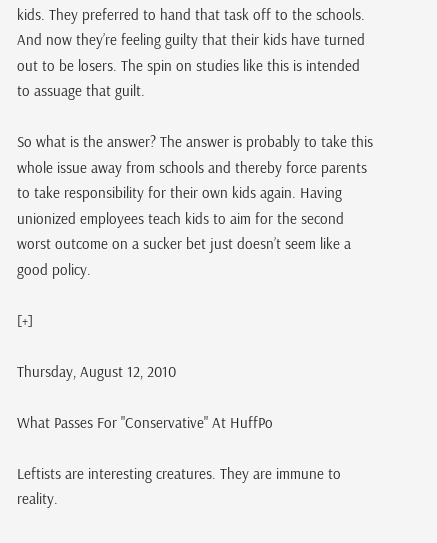kids. They preferred to hand that task off to the schools. And now they’re feeling guilty that their kids have turned out to be losers. The spin on studies like this is intended to assuage that guilt.

So what is the answer? The answer is probably to take this whole issue away from schools and thereby force parents to take responsibility for their own kids again. Having unionized employees teach kids to aim for the second worst outcome on a sucker bet just doesn’t seem like a good policy.

[+]

Thursday, August 12, 2010

What Passes For "Conservative" At HuffPo

Leftists are interesting creatures. They are immune to reality.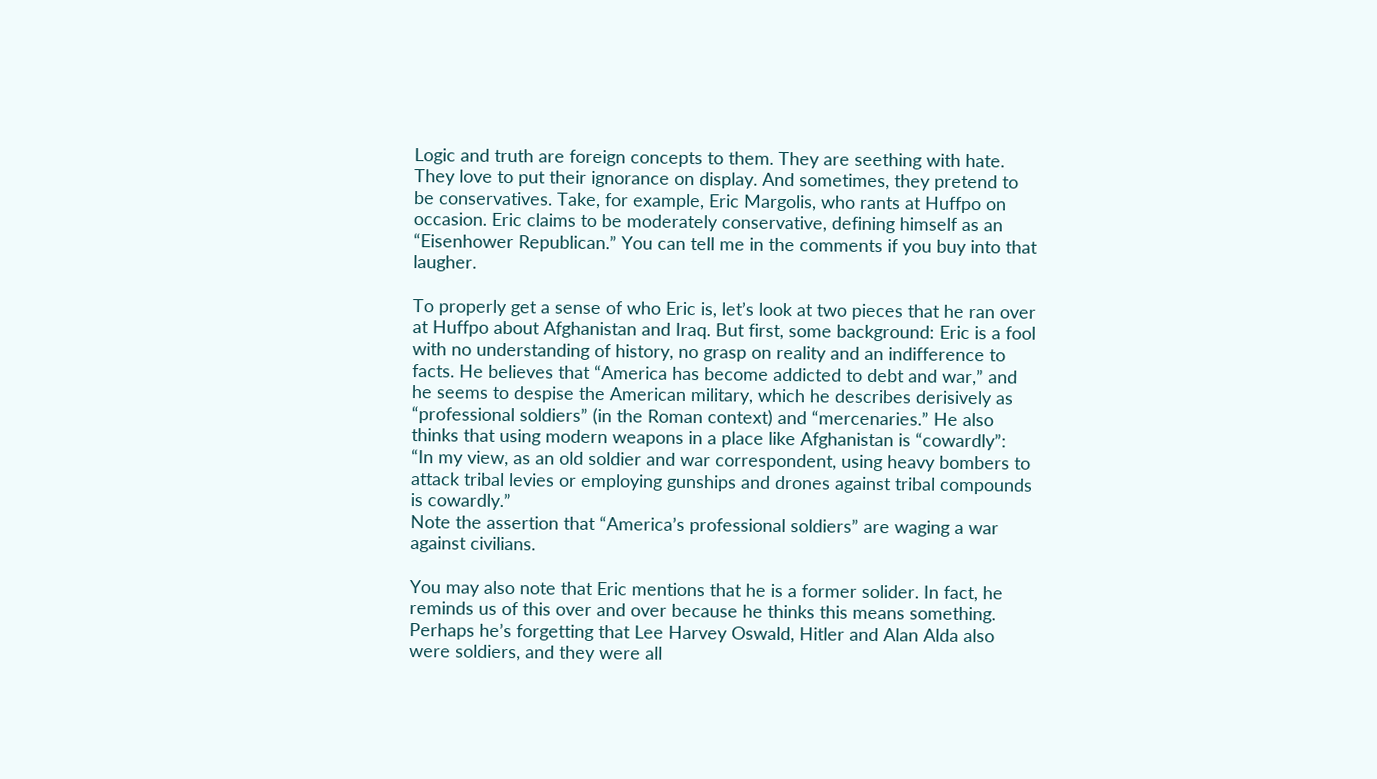Logic and truth are foreign concepts to them. They are seething with hate. They love to put their ignorance on display. And sometimes, they pretend to be conservatives. Take, for example, Eric Margolis, who rants at Huffpo on occasion. Eric claims to be moderately conservative, defining himself as an “Eisenhower Republican.” You can tell me in the comments if you buy into that laugher.

To properly get a sense of who Eric is, let’s look at two pieces that he ran over at Huffpo about Afghanistan and Iraq. But first, some background: Eric is a fool with no understanding of history, no grasp on reality and an indifference to facts. He believes that “America has become addicted to debt and war,” and he seems to despise the American military, which he describes derisively as “professional soldiers” (in the Roman context) and “mercenaries.” He also thinks that using modern weapons in a place like Afghanistan is “cowardly”:
“In my view, as an old soldier and war correspondent, using heavy bombers to attack tribal levies or employing gunships and drones against tribal compounds is cowardly.”
Note the assertion that “America’s professional soldiers” are waging a war against civilians.

You may also note that Eric mentions that he is a former solider. In fact, he reminds us of this over and over because he thinks this means something. Perhaps he’s forgetting that Lee Harvey Oswald, Hitler and Alan Alda also were soldiers, and they were all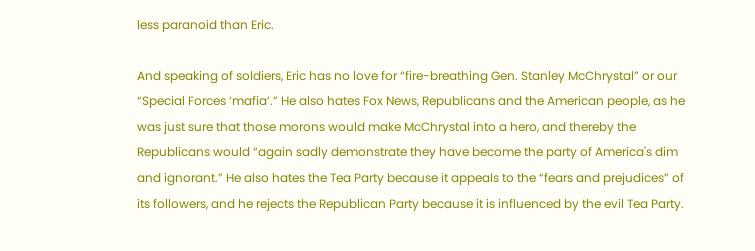less paranoid than Eric.

And speaking of soldiers, Eric has no love for “fire-breathing Gen. Stanley McChrystal” or our “Special Forces ‘mafia’.” He also hates Fox News, Republicans and the American people, as he was just sure that those morons would make McChrystal into a hero, and thereby the Republicans would “again sadly demonstrate they have become the party of America's dim and ignorant.” He also hates the Tea Party because it appeals to the “fears and prejudices” of its followers, and he rejects the Republican Party because it is influenced by the evil Tea Party.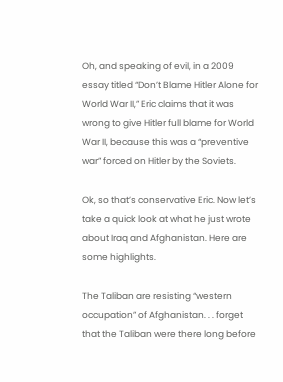Oh, and speaking of evil, in a 2009 essay titled “Don’t Blame Hitler Alone for World War II,” Eric claims that it was wrong to give Hitler full blame for World War II, because this was a “preventive war” forced on Hitler by the Soviets.

Ok, so that’s conservative Eric. Now let’s take a quick look at what he just wrote about Iraq and Afghanistan. Here are some highlights.

The Taliban are resisting “western occupation” of Afghanistan. . . forget that the Taliban were there long before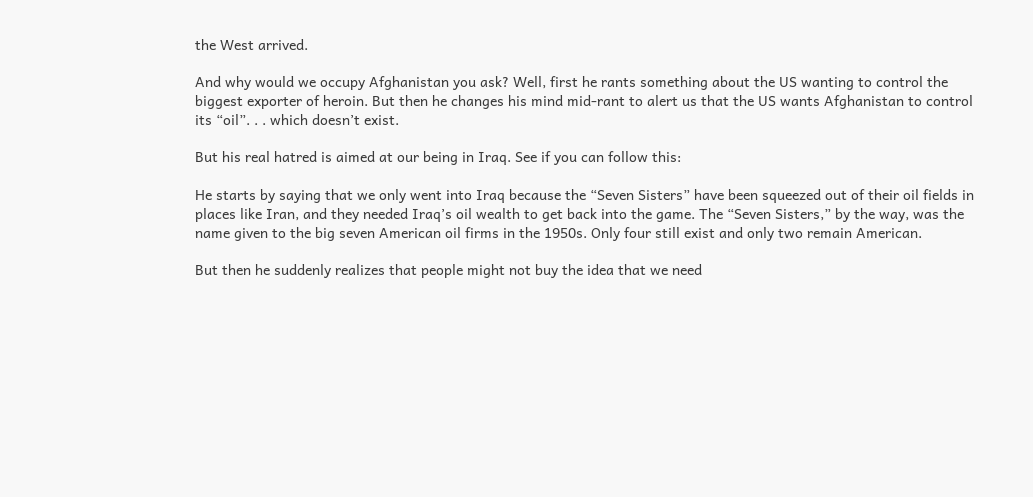the West arrived.

And why would we occupy Afghanistan you ask? Well, first he rants something about the US wanting to control the biggest exporter of heroin. But then he changes his mind mid-rant to alert us that the US wants Afghanistan to control its “oil”. . . which doesn’t exist.

But his real hatred is aimed at our being in Iraq. See if you can follow this:

He starts by saying that we only went into Iraq because the “Seven Sisters” have been squeezed out of their oil fields in places like Iran, and they needed Iraq’s oil wealth to get back into the game. The “Seven Sisters,” by the way, was the name given to the big seven American oil firms in the 1950s. Only four still exist and only two remain American.

But then he suddenly realizes that people might not buy the idea that we need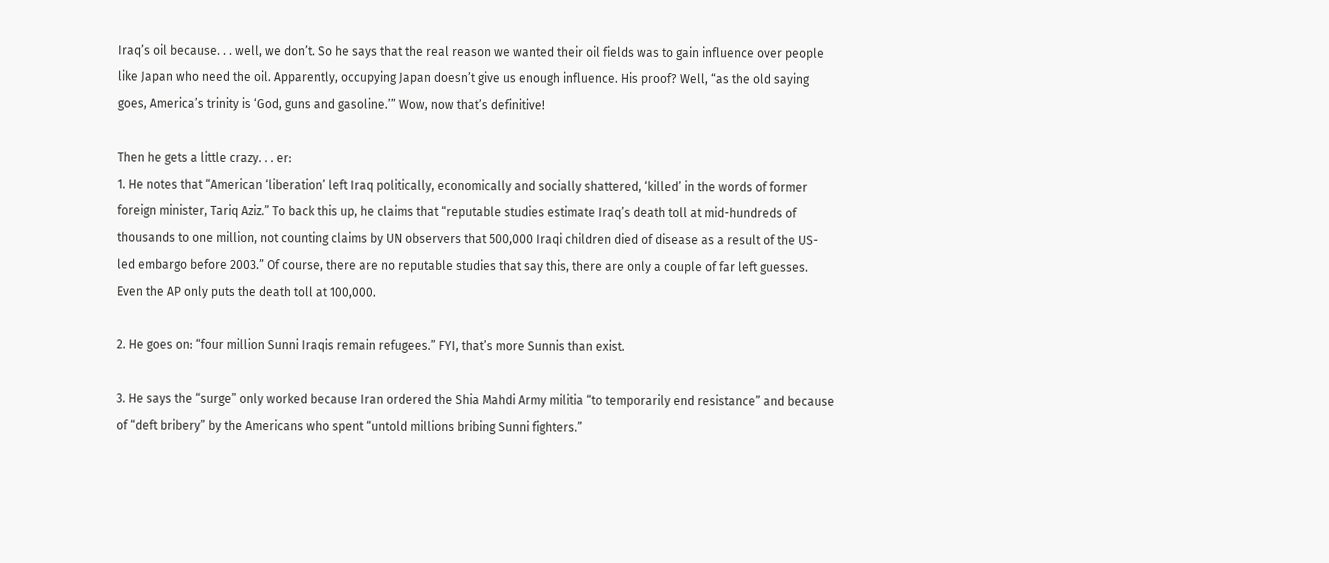Iraq’s oil because. . . well, we don’t. So he says that the real reason we wanted their oil fields was to gain influence over people like Japan who need the oil. Apparently, occupying Japan doesn’t give us enough influence. His proof? Well, “as the old saying goes, America’s trinity is ‘God, guns and gasoline.’” Wow, now that’s definitive!

Then he gets a little crazy. . . er:
1. He notes that “American ‘liberation’ left Iraq politically, economically and socially shattered, ‘killed’ in the words of former foreign minister, Tariq Aziz.” To back this up, he claims that “reputable studies estimate Iraq’s death toll at mid-hundreds of thousands to one million, not counting claims by UN observers that 500,000 Iraqi children died of disease as a result of the US-led embargo before 2003.” Of course, there are no reputable studies that say this, there are only a couple of far left guesses. Even the AP only puts the death toll at 100,000.

2. He goes on: “four million Sunni Iraqis remain refugees.” FYI, that’s more Sunnis than exist.

3. He says the “surge” only worked because Iran ordered the Shia Mahdi Army militia “to temporarily end resistance” and because of “deft bribery” by the Americans who spent “untold millions bribing Sunni fighters.”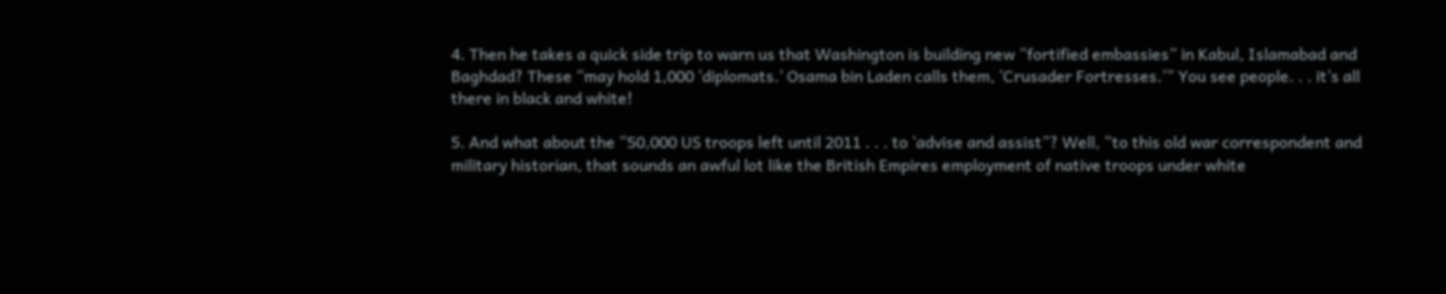4. Then he takes a quick side trip to warn us that Washington is building new “fortified embassies” in Kabul, Islamabad and Baghdad? These “may hold 1,000 ‘diplomats.’ Osama bin Laden calls them, ‘Crusader Fortresses.’” You see people. . . it’s all there in black and white!

5. And what about the “50,000 US troops left until 2011 . . . to ‘advise and assist”? Well, “to this old war correspondent and military historian, that sounds an awful lot like the British Empires employment of native troops under white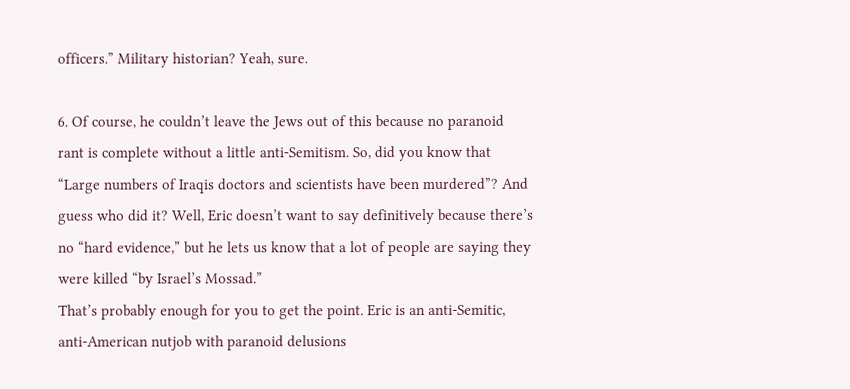officers.” Military historian? Yeah, sure.

6. Of course, he couldn’t leave the Jews out of this because no paranoid rant is complete without a little anti-Semitism. So, did you know that “Large numbers of Iraqis doctors and scientists have been murdered”? And guess who did it? Well, Eric doesn’t want to say definitively because there’s no “hard evidence,” but he lets us know that a lot of people are saying they were killed “by Israel’s Mossad.”
That’s probably enough for you to get the point. Eric is an anti-Semitic, anti-American nutjob with paranoid delusions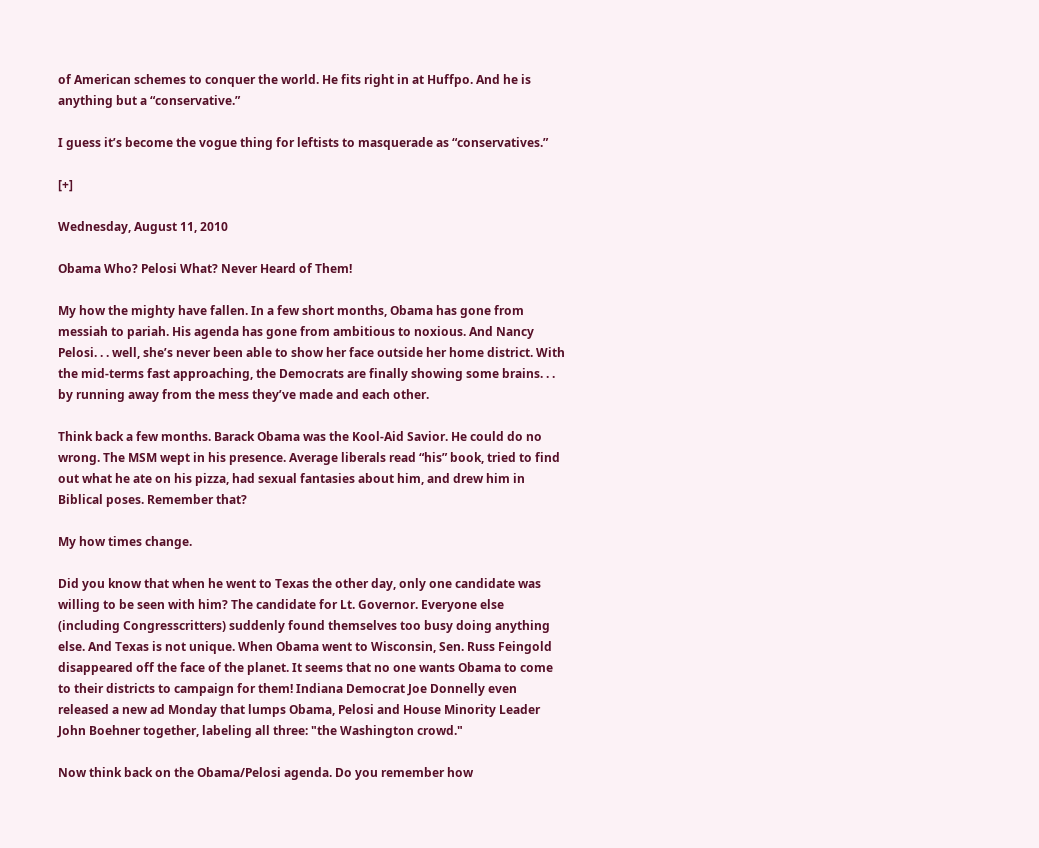of American schemes to conquer the world. He fits right in at Huffpo. And he is anything but a “conservative.”

I guess it’s become the vogue thing for leftists to masquerade as “conservatives.”

[+]

Wednesday, August 11, 2010

Obama Who? Pelosi What? Never Heard of Them!

My how the mighty have fallen. In a few short months, Obama has gone from messiah to pariah. His agenda has gone from ambitious to noxious. And Nancy Pelosi. . . well, she’s never been able to show her face outside her home district. With the mid-terms fast approaching, the Democrats are finally showing some brains. . . by running away from the mess they’ve made and each other.

Think back a few months. Barack Obama was the Kool-Aid Savior. He could do no wrong. The MSM wept in his presence. Average liberals read “his” book, tried to find out what he ate on his pizza, had sexual fantasies about him, and drew him in Biblical poses. Remember that?

My how times change.

Did you know that when he went to Texas the other day, only one candidate was willing to be seen with him? The candidate for Lt. Governor. Everyone else (including Congresscritters) suddenly found themselves too busy doing anything else. And Texas is not unique. When Obama went to Wisconsin, Sen. Russ Feingold disappeared off the face of the planet. It seems that no one wants Obama to come to their districts to campaign for them! Indiana Democrat Joe Donnelly even released a new ad Monday that lumps Obama, Pelosi and House Minority Leader John Boehner together, labeling all three: "the Washington crowd."

Now think back on the Obama/Pelosi agenda. Do you remember how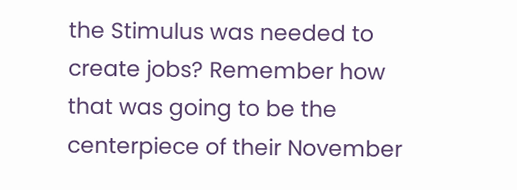the Stimulus was needed to create jobs? Remember how that was going to be the centerpiece of their November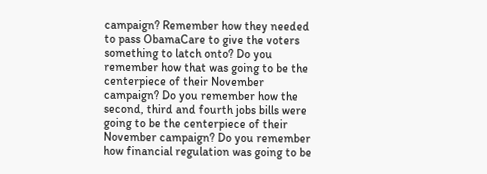campaign? Remember how they needed to pass ObamaCare to give the voters something to latch onto? Do you remember how that was going to be the centerpiece of their November campaign? Do you remember how the second, third and fourth jobs bills were going to be the centerpiece of their November campaign? Do you remember how financial regulation was going to be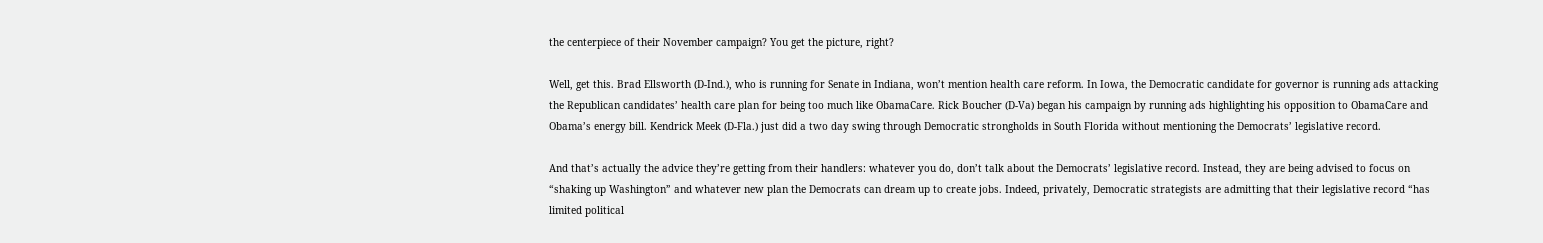the centerpiece of their November campaign? You get the picture, right?

Well, get this. Brad Ellsworth (D-Ind.), who is running for Senate in Indiana, won’t mention health care reform. In Iowa, the Democratic candidate for governor is running ads attacking the Republican candidates’ health care plan for being too much like ObamaCare. Rick Boucher (D-Va) began his campaign by running ads highlighting his opposition to ObamaCare and Obama’s energy bill. Kendrick Meek (D-Fla.) just did a two day swing through Democratic strongholds in South Florida without mentioning the Democrats’ legislative record.

And that’s actually the advice they’re getting from their handlers: whatever you do, don’t talk about the Democrats’ legislative record. Instead, they are being advised to focus on “shaking up Washington” and whatever new plan the Democrats can dream up to create jobs. Indeed, privately, Democratic strategists are admitting that their legislative record “has limited political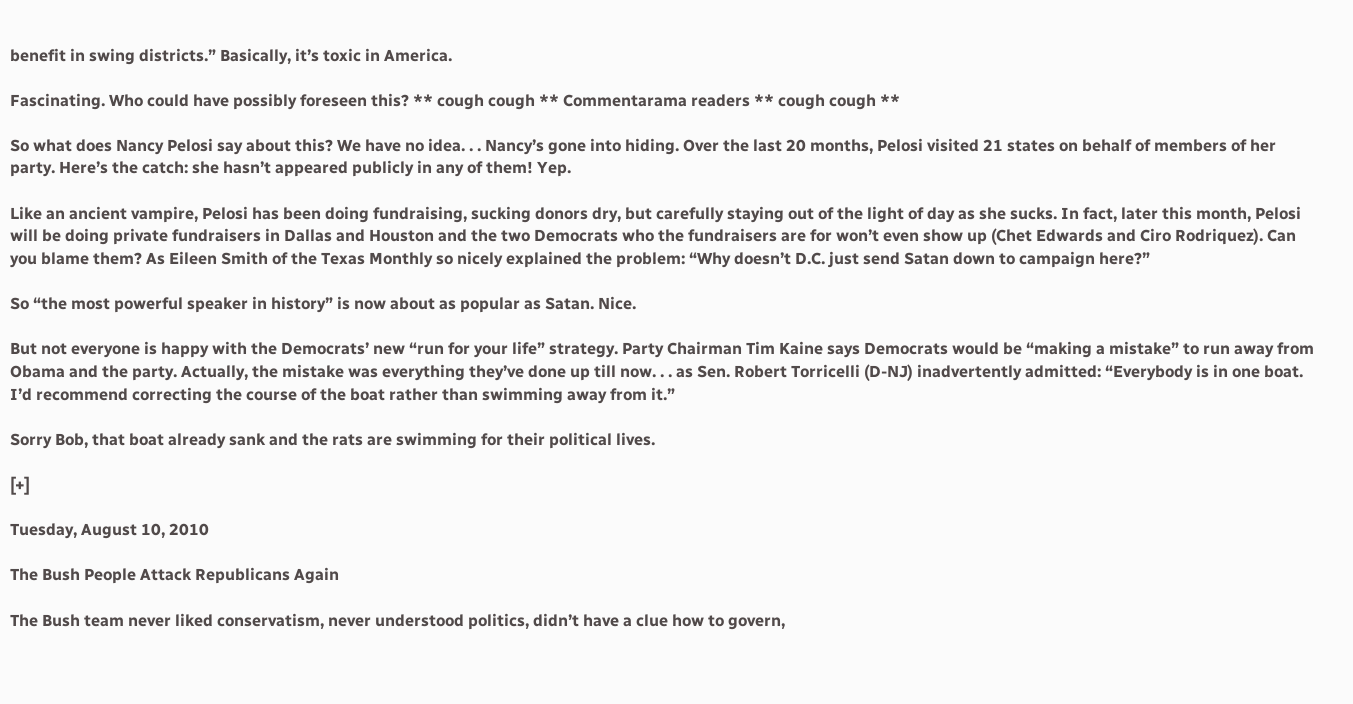benefit in swing districts.” Basically, it’s toxic in America.

Fascinating. Who could have possibly foreseen this? ** cough cough ** Commentarama readers ** cough cough **

So what does Nancy Pelosi say about this? We have no idea. . . Nancy’s gone into hiding. Over the last 20 months, Pelosi visited 21 states on behalf of members of her party. Here’s the catch: she hasn’t appeared publicly in any of them! Yep.

Like an ancient vampire, Pelosi has been doing fundraising, sucking donors dry, but carefully staying out of the light of day as she sucks. In fact, later this month, Pelosi will be doing private fundraisers in Dallas and Houston and the two Democrats who the fundraisers are for won’t even show up (Chet Edwards and Ciro Rodriquez). Can you blame them? As Eileen Smith of the Texas Monthly so nicely explained the problem: “Why doesn’t D.C. just send Satan down to campaign here?”

So “the most powerful speaker in history” is now about as popular as Satan. Nice.

But not everyone is happy with the Democrats’ new “run for your life” strategy. Party Chairman Tim Kaine says Democrats would be “making a mistake” to run away from Obama and the party. Actually, the mistake was everything they’ve done up till now. . . as Sen. Robert Torricelli (D-NJ) inadvertently admitted: “Everybody is in one boat. I’d recommend correcting the course of the boat rather than swimming away from it.”

Sorry Bob, that boat already sank and the rats are swimming for their political lives.

[+]

Tuesday, August 10, 2010

The Bush People Attack Republicans Again

The Bush team never liked conservatism, never understood politics, didn’t have a clue how to govern,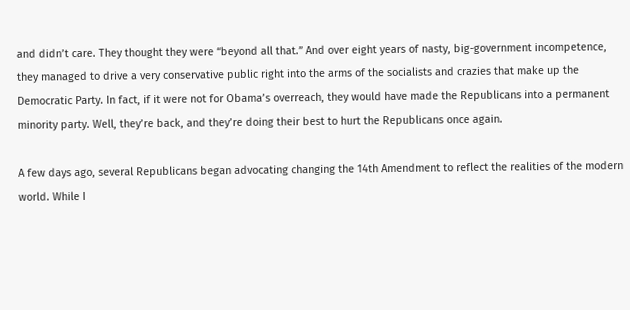and didn’t care. They thought they were “beyond all that.” And over eight years of nasty, big-government incompetence, they managed to drive a very conservative public right into the arms of the socialists and crazies that make up the Democratic Party. In fact, if it were not for Obama’s overreach, they would have made the Republicans into a permanent minority party. Well, they’re back, and they’re doing their best to hurt the Republicans once again.

A few days ago, several Republicans began advocating changing the 14th Amendment to reflect the realities of the modern world. While I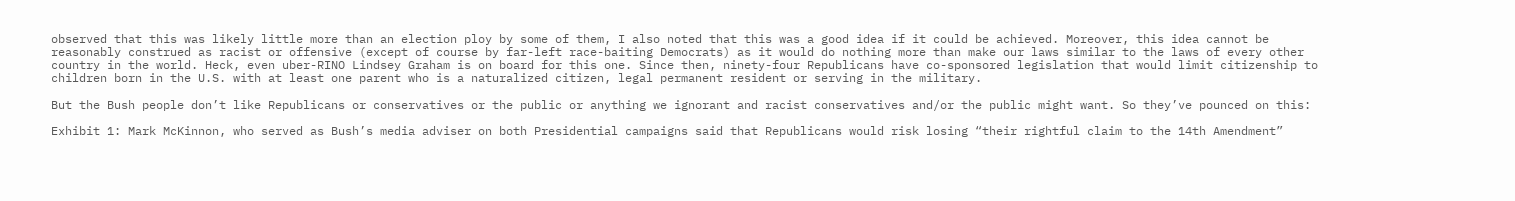observed that this was likely little more than an election ploy by some of them, I also noted that this was a good idea if it could be achieved. Moreover, this idea cannot be reasonably construed as racist or offensive (except of course by far-left race-baiting Democrats) as it would do nothing more than make our laws similar to the laws of every other country in the world. Heck, even uber-RINO Lindsey Graham is on board for this one. Since then, ninety-four Republicans have co-sponsored legislation that would limit citizenship to children born in the U.S. with at least one parent who is a naturalized citizen, legal permanent resident or serving in the military.

But the Bush people don’t like Republicans or conservatives or the public or anything we ignorant and racist conservatives and/or the public might want. So they’ve pounced on this:

Exhibit 1: Mark McKinnon, who served as Bush’s media adviser on both Presidential campaigns said that Republicans would risk losing “their rightful claim to the 14th Amendment”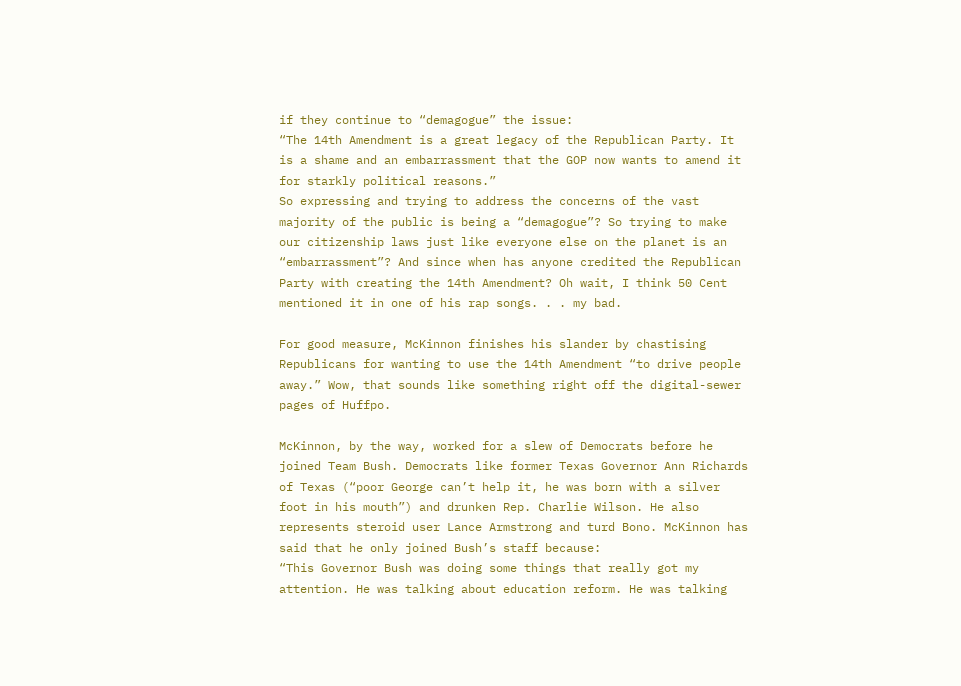if they continue to “demagogue” the issue:
“The 14th Amendment is a great legacy of the Republican Party. It is a shame and an embarrassment that the GOP now wants to amend it for starkly political reasons.”
So expressing and trying to address the concerns of the vast majority of the public is being a “demagogue”? So trying to make our citizenship laws just like everyone else on the planet is an “embarrassment”? And since when has anyone credited the Republican Party with creating the 14th Amendment? Oh wait, I think 50 Cent mentioned it in one of his rap songs. . . my bad.

For good measure, McKinnon finishes his slander by chastising Republicans for wanting to use the 14th Amendment “to drive people away.” Wow, that sounds like something right off the digital-sewer pages of Huffpo.

McKinnon, by the way, worked for a slew of Democrats before he joined Team Bush. Democrats like former Texas Governor Ann Richards of Texas (“poor George can’t help it, he was born with a silver foot in his mouth”) and drunken Rep. Charlie Wilson. He also represents steroid user Lance Armstrong and turd Bono. McKinnon has said that he only joined Bush’s staff because:
“This Governor Bush was doing some things that really got my attention. He was talking about education reform. He was talking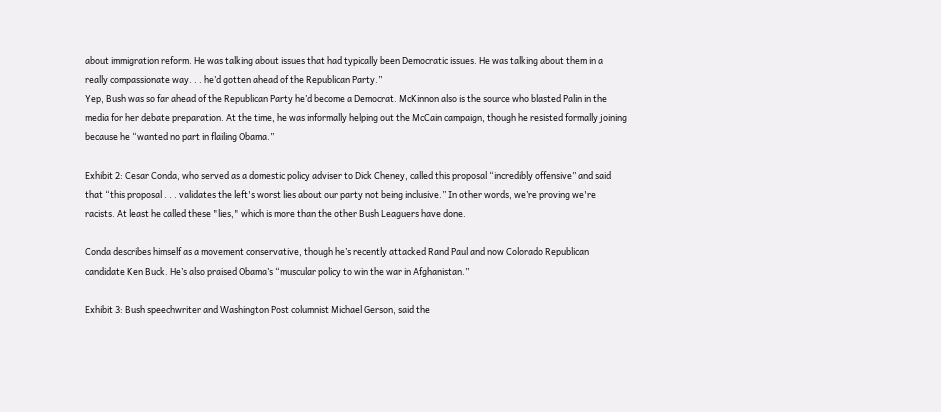about immigration reform. He was talking about issues that had typically been Democratic issues. He was talking about them in a really compassionate way. . . he’d gotten ahead of the Republican Party.”
Yep, Bush was so far ahead of the Republican Party he’d become a Democrat. McKinnon also is the source who blasted Palin in the media for her debate preparation. At the time, he was informally helping out the McCain campaign, though he resisted formally joining because he “wanted no part in flailing Obama.”

Exhibit 2: Cesar Conda, who served as a domestic policy adviser to Dick Cheney, called this proposal “incredibly offensive” and said that “this proposal . . . validates the left's worst lies about our party not being inclusive.” In other words, we’re proving we're racists. At least he called these "lies," which is more than the other Bush Leaguers have done.

Conda describes himself as a movement conservative, though he’s recently attacked Rand Paul and now Colorado Republican candidate Ken Buck. He’s also praised Obama’s “muscular policy to win the war in Afghanistan.”

Exhibit 3: Bush speechwriter and Washington Post columnist Michael Gerson, said the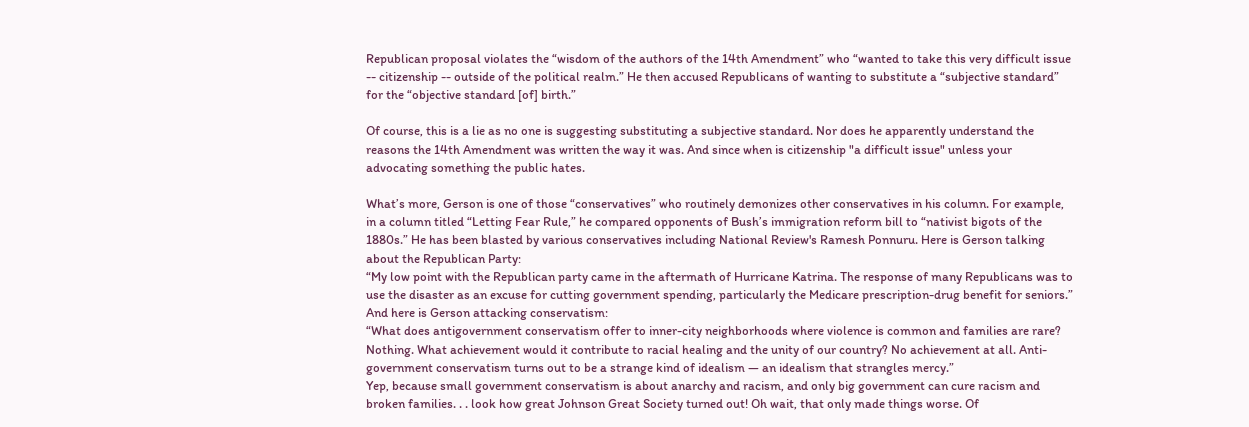Republican proposal violates the “wisdom of the authors of the 14th Amendment” who “wanted to take this very difficult issue -- citizenship -- outside of the political realm.” He then accused Republicans of wanting to substitute a “subjective standard” for the “objective standard [of] birth.”

Of course, this is a lie as no one is suggesting substituting a subjective standard. Nor does he apparently understand the reasons the 14th Amendment was written the way it was. And since when is citizenship "a difficult issue" unless your advocating something the public hates.

What’s more, Gerson is one of those “conservatives” who routinely demonizes other conservatives in his column. For example, in a column titled “Letting Fear Rule,” he compared opponents of Bush’s immigration reform bill to “nativist bigots of the 1880s.” He has been blasted by various conservatives including National Review's Ramesh Ponnuru. Here is Gerson talking about the Republican Party:
“My low point with the Republican party came in the aftermath of Hurricane Katrina. The response of many Republicans was to use the disaster as an excuse for cutting government spending, particularly the Medicare prescription-drug benefit for seniors.”
And here is Gerson attacking conservatism:
“What does antigovernment conservatism offer to inner-city neighborhoods where violence is common and families are rare? Nothing. What achievement would it contribute to racial healing and the unity of our country? No achievement at all. Anti-government conservatism turns out to be a strange kind of idealism — an idealism that strangles mercy.”
Yep, because small government conservatism is about anarchy and racism, and only big government can cure racism and broken families. . . look how great Johnson Great Society turned out! Oh wait, that only made things worse. Of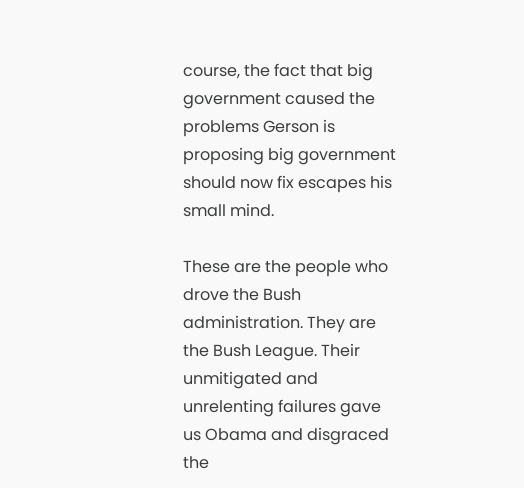course, the fact that big government caused the problems Gerson is proposing big government should now fix escapes his small mind.

These are the people who drove the Bush administration. They are the Bush League. Their unmitigated and unrelenting failures gave us Obama and disgraced the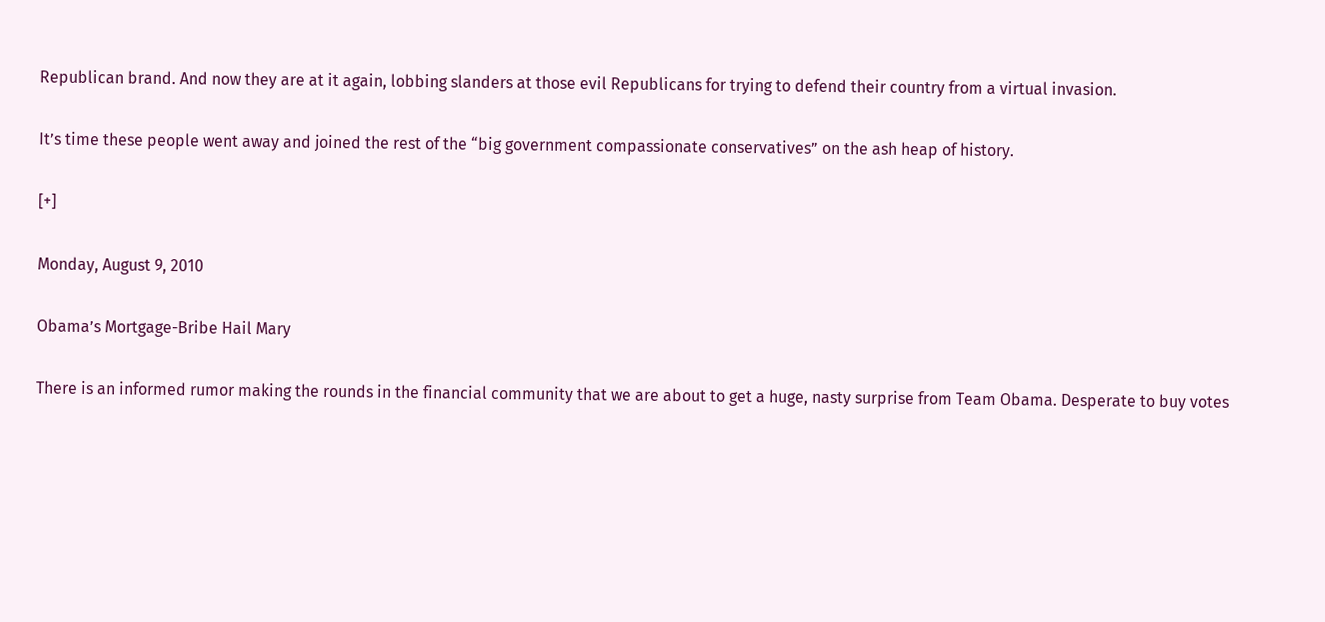Republican brand. And now they are at it again, lobbing slanders at those evil Republicans for trying to defend their country from a virtual invasion.

It’s time these people went away and joined the rest of the “big government compassionate conservatives” on the ash heap of history.

[+]

Monday, August 9, 2010

Obama’s Mortgage-Bribe Hail Mary

There is an informed rumor making the rounds in the financial community that we are about to get a huge, nasty surprise from Team Obama. Desperate to buy votes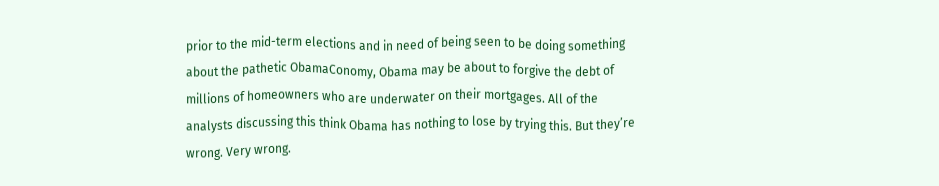prior to the mid-term elections and in need of being seen to be doing something about the pathetic ObamaConomy, Obama may be about to forgive the debt of millions of homeowners who are underwater on their mortgages. All of the analysts discussing this think Obama has nothing to lose by trying this. But they’re wrong. Very wrong.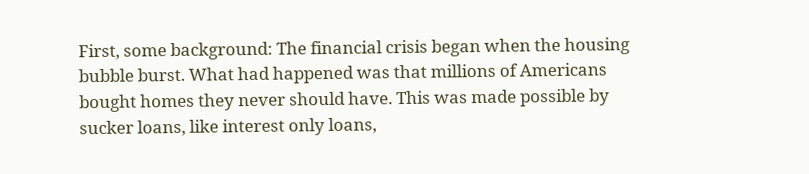First, some background: The financial crisis began when the housing bubble burst. What had happened was that millions of Americans bought homes they never should have. This was made possible by sucker loans, like interest only loans,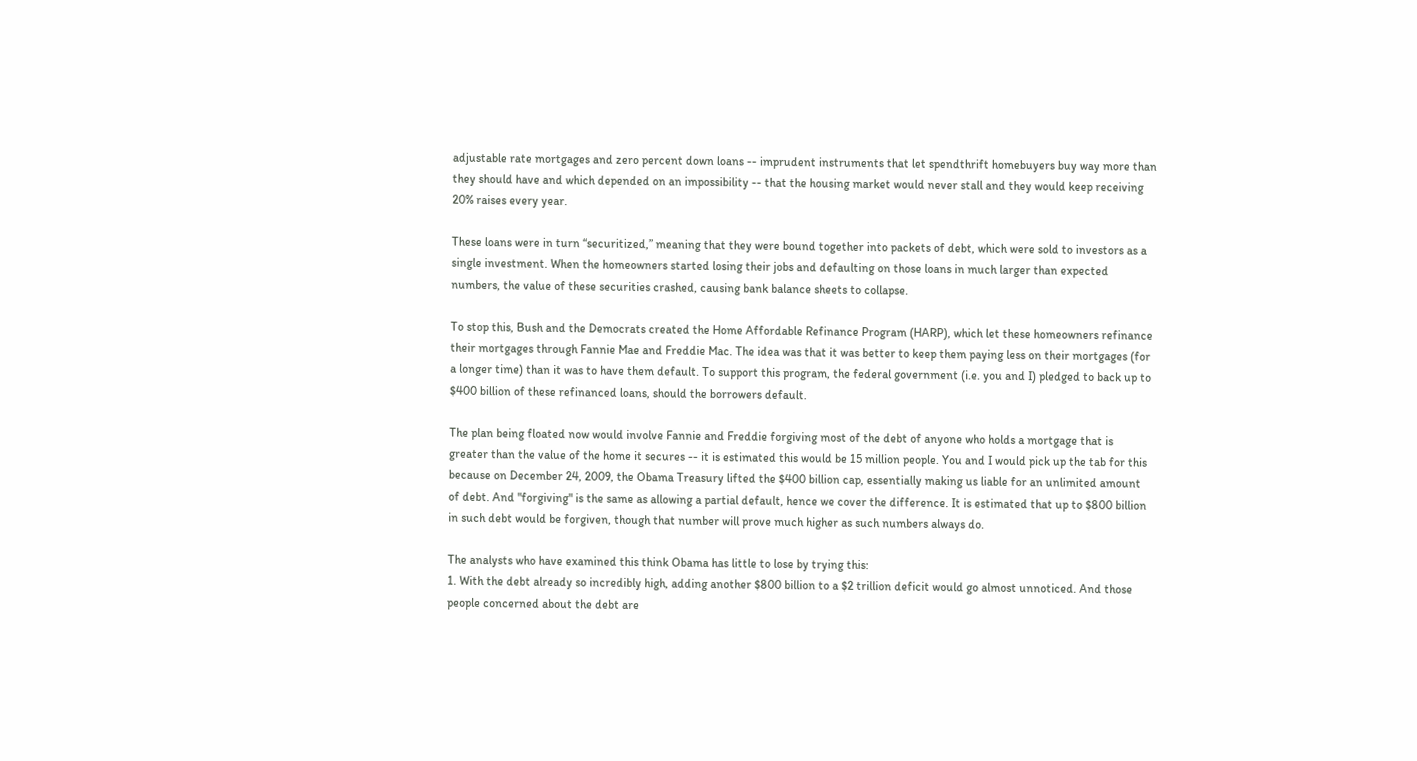adjustable rate mortgages and zero percent down loans -- imprudent instruments that let spendthrift homebuyers buy way more than they should have and which depended on an impossibility -- that the housing market would never stall and they would keep receiving 20% raises every year.

These loans were in turn “securitized,” meaning that they were bound together into packets of debt, which were sold to investors as a single investment. When the homeowners started losing their jobs and defaulting on those loans in much larger than expected numbers, the value of these securities crashed, causing bank balance sheets to collapse.

To stop this, Bush and the Democrats created the Home Affordable Refinance Program (HARP), which let these homeowners refinance their mortgages through Fannie Mae and Freddie Mac. The idea was that it was better to keep them paying less on their mortgages (for a longer time) than it was to have them default. To support this program, the federal government (i.e. you and I) pledged to back up to $400 billion of these refinanced loans, should the borrowers default.

The plan being floated now would involve Fannie and Freddie forgiving most of the debt of anyone who holds a mortgage that is greater than the value of the home it secures -- it is estimated this would be 15 million people. You and I would pick up the tab for this because on December 24, 2009, the Obama Treasury lifted the $400 billion cap, essentially making us liable for an unlimited amount of debt. And "forgiving" is the same as allowing a partial default, hence we cover the difference. It is estimated that up to $800 billion in such debt would be forgiven, though that number will prove much higher as such numbers always do.

The analysts who have examined this think Obama has little to lose by trying this:
1. With the debt already so incredibly high, adding another $800 billion to a $2 trillion deficit would go almost unnoticed. And those people concerned about the debt are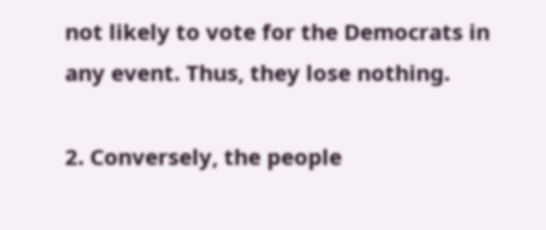not likely to vote for the Democrats in any event. Thus, they lose nothing.

2. Conversely, the people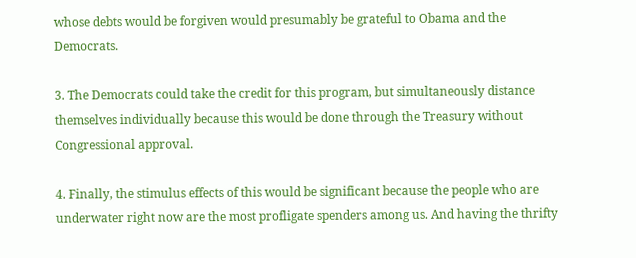whose debts would be forgiven would presumably be grateful to Obama and the Democrats.

3. The Democrats could take the credit for this program, but simultaneously distance themselves individually because this would be done through the Treasury without Congressional approval.

4. Finally, the stimulus effects of this would be significant because the people who are underwater right now are the most profligate spenders among us. And having the thrifty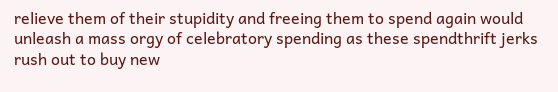relieve them of their stupidity and freeing them to spend again would unleash a mass orgy of celebratory spending as these spendthrift jerks rush out to buy new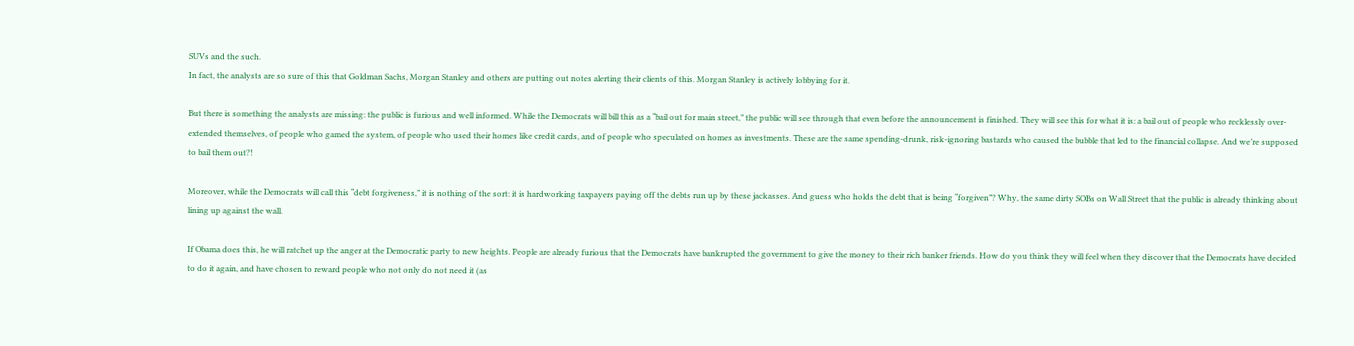SUVs and the such.
In fact, the analysts are so sure of this that Goldman Sachs, Morgan Stanley and others are putting out notes alerting their clients of this. Morgan Stanley is actively lobbying for it.

But there is something the analysts are missing: the public is furious and well informed. While the Democrats will bill this as a “bail out for main street,” the public will see through that even before the announcement is finished. They will see this for what it is: a bail out of people who recklessly over-extended themselves, of people who gamed the system, of people who used their homes like credit cards, and of people who speculated on homes as investments. These are the same spending-drunk, risk-ignoring bastards who caused the bubble that led to the financial collapse. And we’re supposed to bail them out?!

Moreover, while the Democrats will call this “debt forgiveness,” it is nothing of the sort: it is hardworking taxpayers paying off the debts run up by these jackasses. And guess who holds the debt that is being “forgiven”? Why, the same dirty SOBs on Wall Street that the public is already thinking about lining up against the wall.

If Obama does this, he will ratchet up the anger at the Democratic party to new heights. People are already furious that the Democrats have bankrupted the government to give the money to their rich banker friends. How do you think they will feel when they discover that the Democrats have decided to do it again, and have chosen to reward people who not only do not need it (as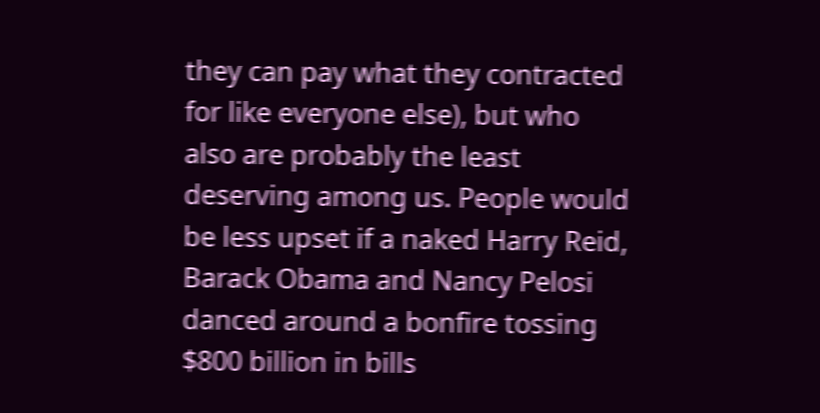they can pay what they contracted for like everyone else), but who also are probably the least deserving among us. People would be less upset if a naked Harry Reid, Barack Obama and Nancy Pelosi danced around a bonfire tossing $800 billion in bills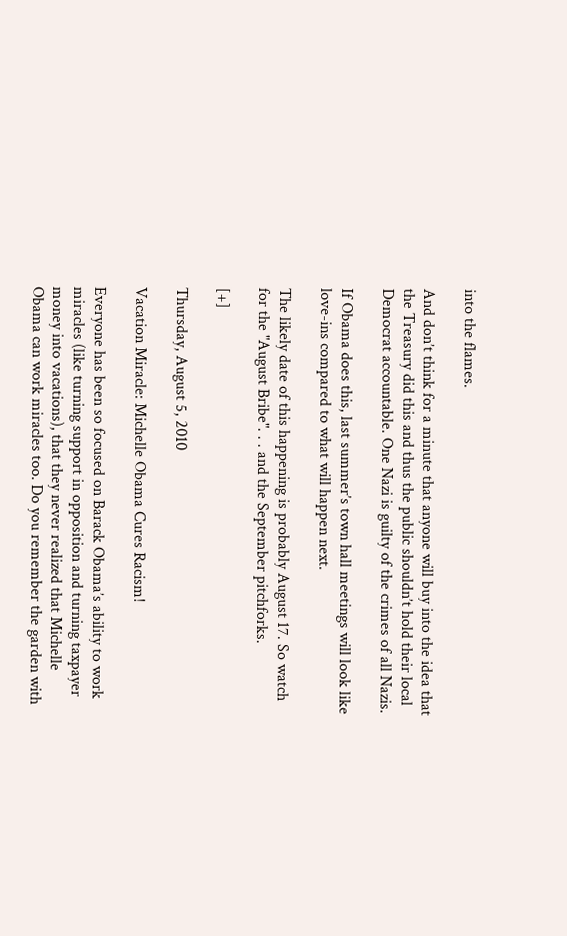into the flames.

And don’t think for a minute that anyone will buy into the idea that the Treasury did this and thus the public shouldn’t hold their local Democrat accountable. One Nazi is guilty of the crimes of all Nazis.

If Obama does this, last summer’s town hall meetings will look like love-ins compared to what will happen next.

The likely date of this happening is probably August 17. So watch for the "August Bribe". . . and the September pitchforks.

[+]

Thursday, August 5, 2010

Vacation Miracle: Michelle Obama Cures Racism!

Everyone has been so focused on Barack Obama’s ability to work miracles (like turning support in opposition and turning taxpayer money into vacations), that they never realized that Michelle Obama can work miracles too. Do you remember the garden with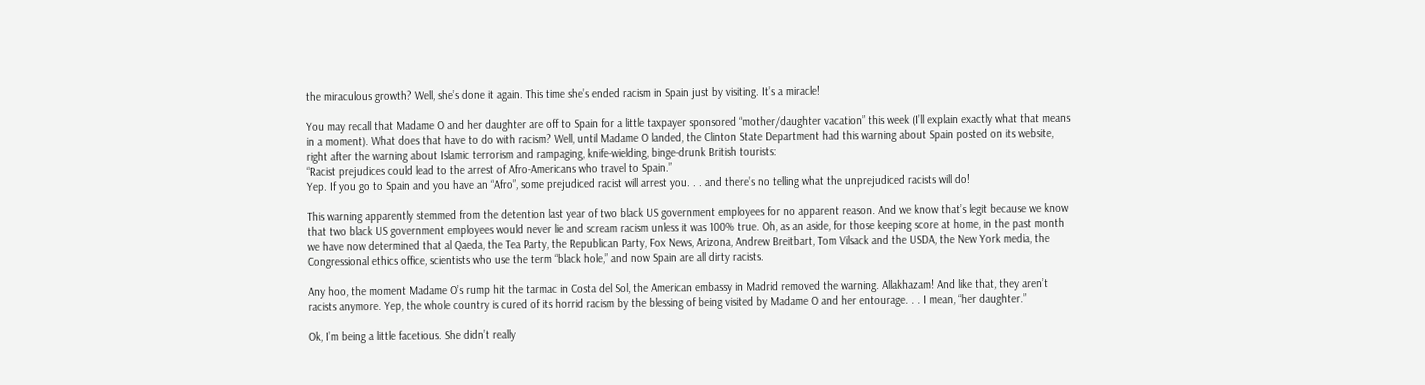the miraculous growth? Well, she’s done it again. This time she’s ended racism in Spain just by visiting. It’s a miracle!

You may recall that Madame O and her daughter are off to Spain for a little taxpayer sponsored “mother/daughter vacation” this week (I’ll explain exactly what that means in a moment). What does that have to do with racism? Well, until Madame O landed, the Clinton State Department had this warning about Spain posted on its website, right after the warning about Islamic terrorism and rampaging, knife-wielding, binge-drunk British tourists:
“Racist prejudices could lead to the arrest of Afro-Americans who travel to Spain.”
Yep. If you go to Spain and you have an “Afro”, some prejudiced racist will arrest you. . . and there’s no telling what the unprejudiced racists will do!

This warning apparently stemmed from the detention last year of two black US government employees for no apparent reason. And we know that’s legit because we know that two black US government employees would never lie and scream racism unless it was 100% true. Oh, as an aside, for those keeping score at home, in the past month we have now determined that al Qaeda, the Tea Party, the Republican Party, Fox News, Arizona, Andrew Breitbart, Tom Vilsack and the USDA, the New York media, the Congressional ethics office, scientists who use the term “black hole,” and now Spain are all dirty racists.

Any hoo, the moment Madame O’s rump hit the tarmac in Costa del Sol, the American embassy in Madrid removed the warning. Allakhazam! And like that, they aren’t racists anymore. Yep, the whole country is cured of its horrid racism by the blessing of being visited by Madame O and her entourage. . . I mean, “her daughter.”

Ok, I’m being a little facetious. She didn’t really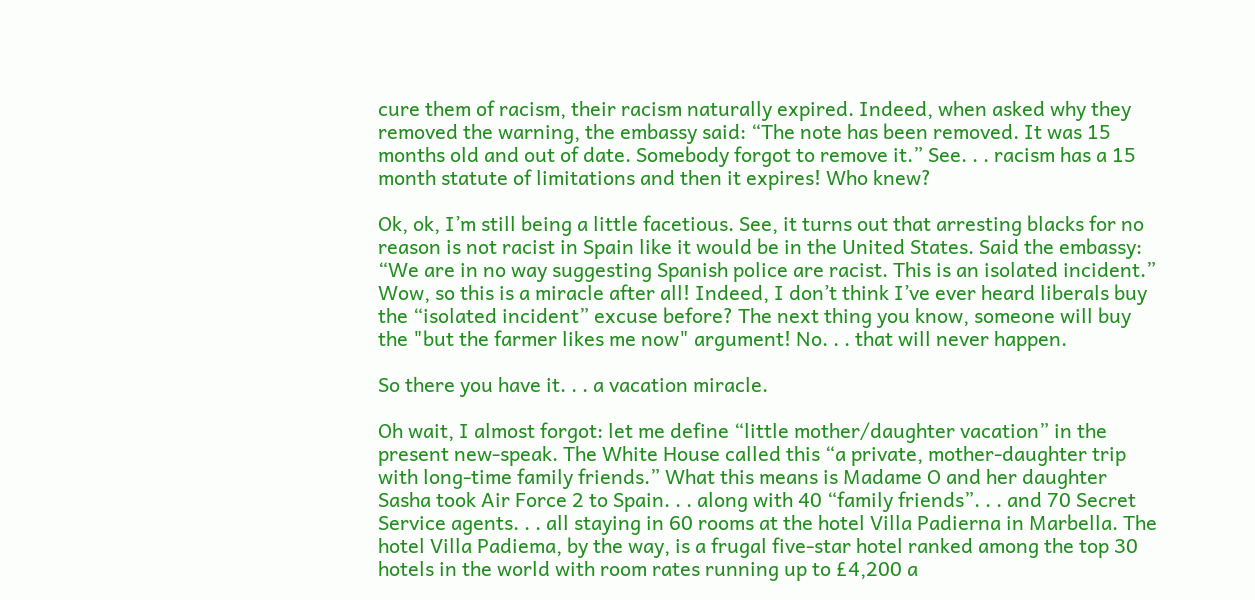cure them of racism, their racism naturally expired. Indeed, when asked why they removed the warning, the embassy said: “The note has been removed. It was 15 months old and out of date. Somebody forgot to remove it.” See. . . racism has a 15 month statute of limitations and then it expires! Who knew?

Ok, ok, I’m still being a little facetious. See, it turns out that arresting blacks for no reason is not racist in Spain like it would be in the United States. Said the embassy: “We are in no way suggesting Spanish police are racist. This is an isolated incident.” Wow, so this is a miracle after all! Indeed, I don’t think I’ve ever heard liberals buy the “isolated incident” excuse before? The next thing you know, someone will buy the "but the farmer likes me now" argument! No. . . that will never happen.

So there you have it. . . a vacation miracle.

Oh wait, I almost forgot: let me define “little mother/daughter vacation” in the present new-speak. The White House called this “a private, mother-daughter trip with long-time family friends.” What this means is Madame O and her daughter Sasha took Air Force 2 to Spain. . . along with 40 “family friends”. . . and 70 Secret Service agents. . . all staying in 60 rooms at the hotel Villa Padierna in Marbella. The hotel Villa Padiema, by the way, is a frugal five-star hotel ranked among the top 30 hotels in the world with room rates running up to £4,200 a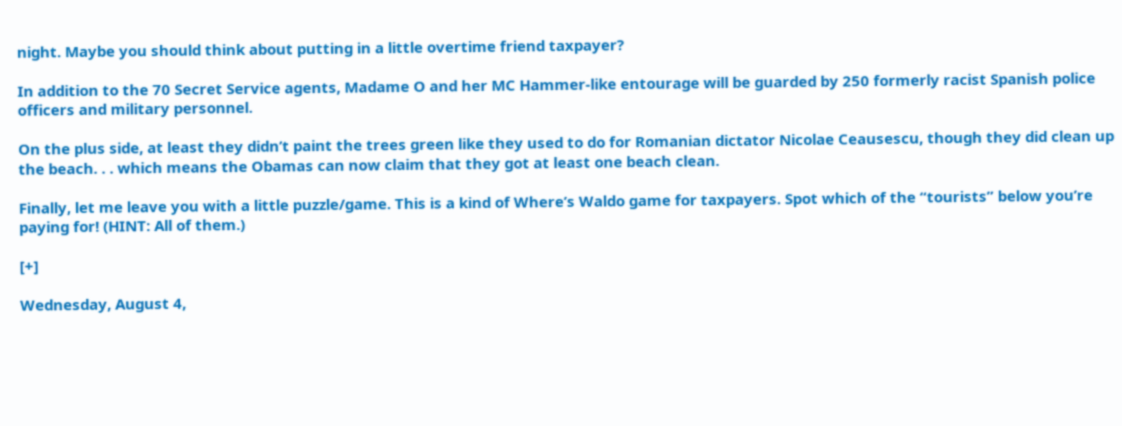night. Maybe you should think about putting in a little overtime friend taxpayer?

In addition to the 70 Secret Service agents, Madame O and her MC Hammer-like entourage will be guarded by 250 formerly racist Spanish police officers and military personnel.

On the plus side, at least they didn’t paint the trees green like they used to do for Romanian dictator Nicolae Ceausescu, though they did clean up the beach. . . which means the Obamas can now claim that they got at least one beach clean.

Finally, let me leave you with a little puzzle/game. This is a kind of Where’s Waldo game for taxpayers. Spot which of the “tourists” below you’re paying for! (HINT: All of them.)

[+]

Wednesday, August 4,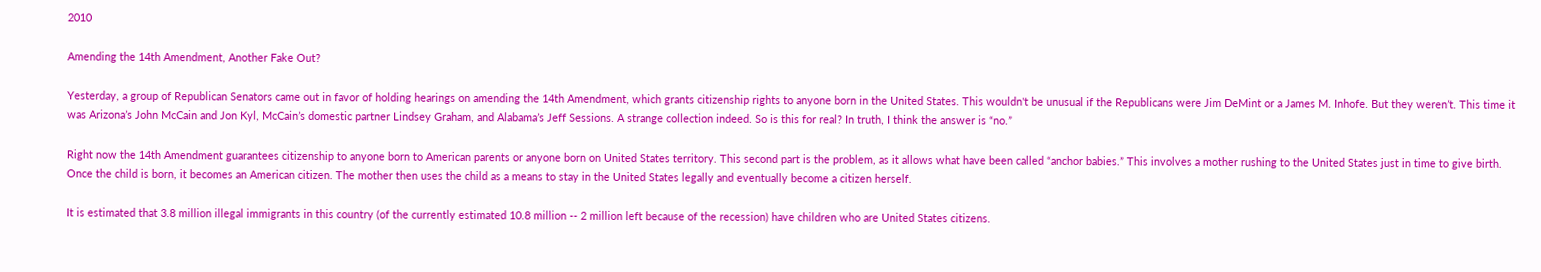2010

Amending the 14th Amendment, Another Fake Out?

Yesterday, a group of Republican Senators came out in favor of holding hearings on amending the 14th Amendment, which grants citizenship rights to anyone born in the United States. This wouldn't be unusual if the Republicans were Jim DeMint or a James M. Inhofe. But they weren’t. This time it was Arizona’s John McCain and Jon Kyl, McCain’s domestic partner Lindsey Graham, and Alabama’s Jeff Sessions. A strange collection indeed. So is this for real? In truth, I think the answer is “no.”

Right now the 14th Amendment guarantees citizenship to anyone born to American parents or anyone born on United States territory. This second part is the problem, as it allows what have been called “anchor babies.” This involves a mother rushing to the United States just in time to give birth. Once the child is born, it becomes an American citizen. The mother then uses the child as a means to stay in the United States legally and eventually become a citizen herself.

It is estimated that 3.8 million illegal immigrants in this country (of the currently estimated 10.8 million -- 2 million left because of the recession) have children who are United States citizens.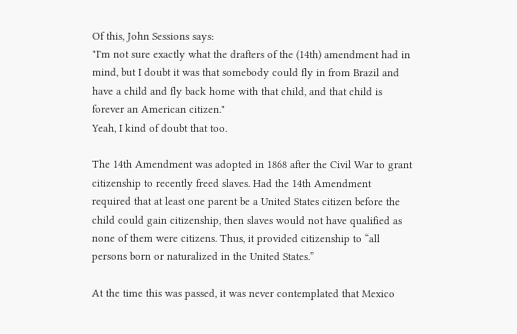Of this, John Sessions says:
"I'm not sure exactly what the drafters of the (14th) amendment had in mind, but I doubt it was that somebody could fly in from Brazil and have a child and fly back home with that child, and that child is forever an American citizen."
Yeah, I kind of doubt that too.

The 14th Amendment was adopted in 1868 after the Civil War to grant citizenship to recently freed slaves. Had the 14th Amendment required that at least one parent be a United States citizen before the child could gain citizenship, then slaves would not have qualified as none of them were citizens. Thus, it provided citizenship to “all persons born or naturalized in the United States.”

At the time this was passed, it was never contemplated that Mexico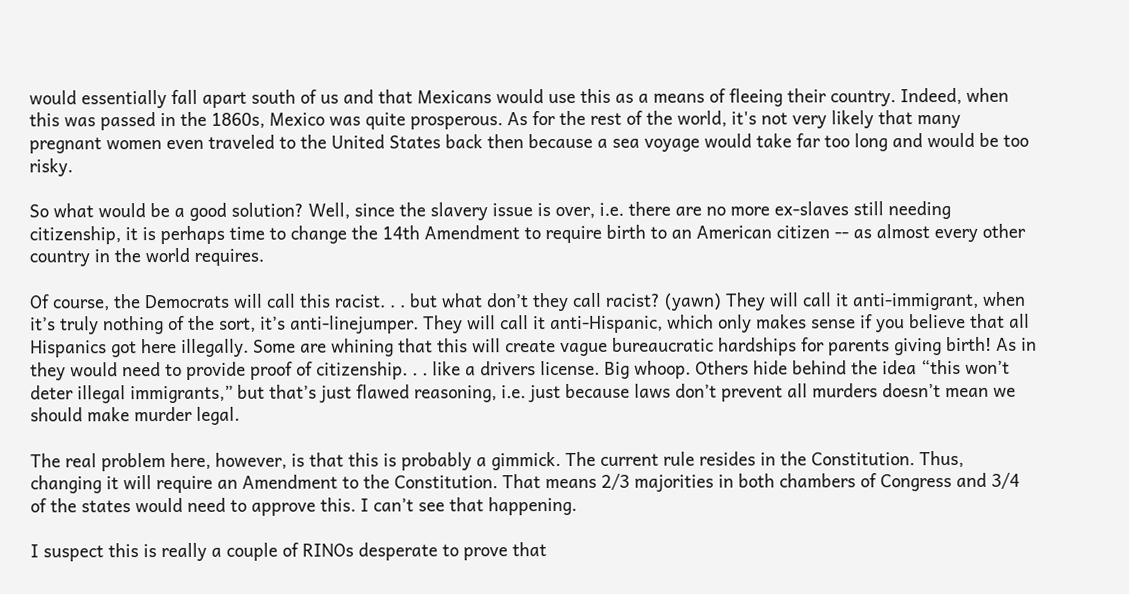would essentially fall apart south of us and that Mexicans would use this as a means of fleeing their country. Indeed, when this was passed in the 1860s, Mexico was quite prosperous. As for the rest of the world, it's not very likely that many pregnant women even traveled to the United States back then because a sea voyage would take far too long and would be too risky.

So what would be a good solution? Well, since the slavery issue is over, i.e. there are no more ex-slaves still needing citizenship, it is perhaps time to change the 14th Amendment to require birth to an American citizen -- as almost every other country in the world requires.

Of course, the Democrats will call this racist. . . but what don’t they call racist? (yawn) They will call it anti-immigrant, when it’s truly nothing of the sort, it’s anti-linejumper. They will call it anti-Hispanic, which only makes sense if you believe that all Hispanics got here illegally. Some are whining that this will create vague bureaucratic hardships for parents giving birth! As in they would need to provide proof of citizenship. . . like a drivers license. Big whoop. Others hide behind the idea “this won’t deter illegal immigrants,” but that’s just flawed reasoning, i.e. just because laws don’t prevent all murders doesn’t mean we should make murder legal.

The real problem here, however, is that this is probably a gimmick. The current rule resides in the Constitution. Thus, changing it will require an Amendment to the Constitution. That means 2/3 majorities in both chambers of Congress and 3/4 of the states would need to approve this. I can’t see that happening.

I suspect this is really a couple of RINOs desperate to prove that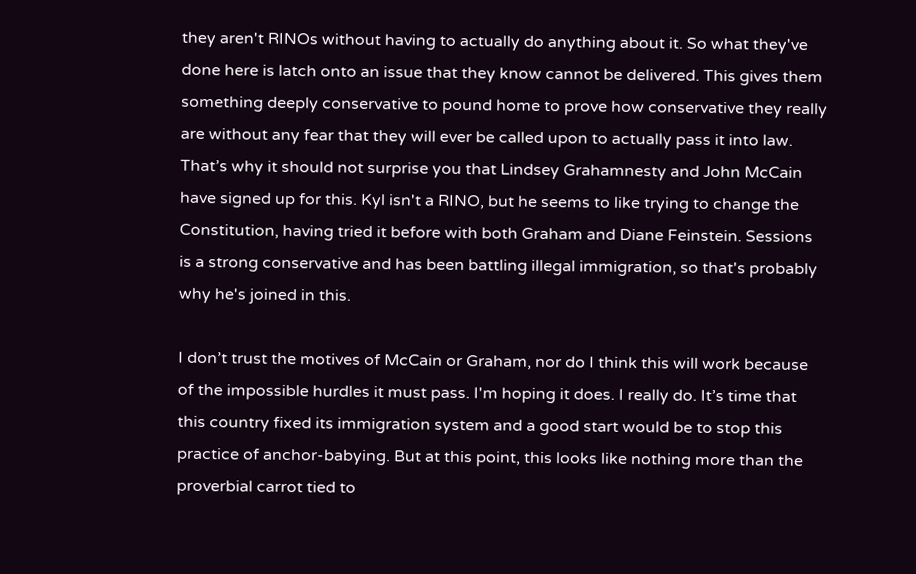they aren't RINOs without having to actually do anything about it. So what they've done here is latch onto an issue that they know cannot be delivered. This gives them something deeply conservative to pound home to prove how conservative they really are without any fear that they will ever be called upon to actually pass it into law. That’s why it should not surprise you that Lindsey Grahamnesty and John McCain have signed up for this. Kyl isn't a RINO, but he seems to like trying to change the Constitution, having tried it before with both Graham and Diane Feinstein. Sessions is a strong conservative and has been battling illegal immigration, so that's probably why he's joined in this.

I don’t trust the motives of McCain or Graham, nor do I think this will work because of the impossible hurdles it must pass. I'm hoping it does. I really do. It’s time that this country fixed its immigration system and a good start would be to stop this practice of anchor-babying. But at this point, this looks like nothing more than the proverbial carrot tied to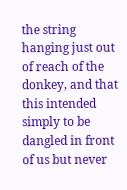the string hanging just out of reach of the donkey, and that this intended simply to be dangled in front of us but never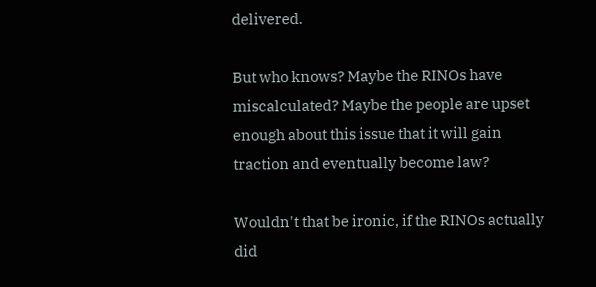delivered.

But who knows? Maybe the RINOs have miscalculated? Maybe the people are upset enough about this issue that it will gain traction and eventually become law?

Wouldn't that be ironic, if the RINOs actually did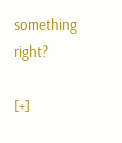something right?

[+]